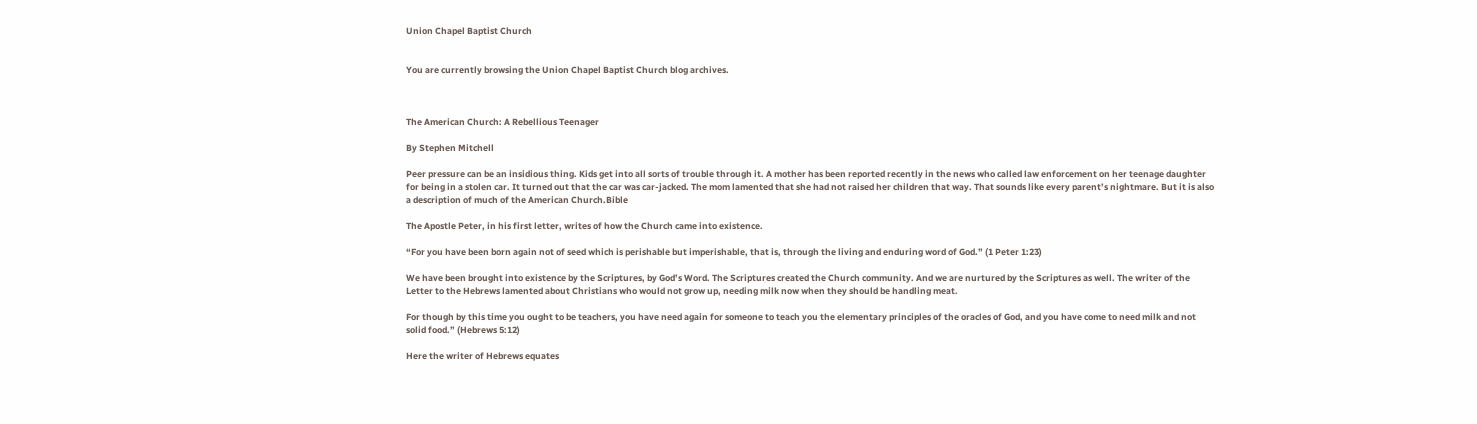Union Chapel Baptist Church


You are currently browsing the Union Chapel Baptist Church blog archives.



The American Church: A Rebellious Teenager

By Stephen Mitchell

Peer pressure can be an insidious thing. Kids get into all sorts of trouble through it. A mother has been reported recently in the news who called law enforcement on her teenage daughter for being in a stolen car. It turned out that the car was car-jacked. The mom lamented that she had not raised her children that way. That sounds like every parent’s nightmare. But it is also a description of much of the American Church.Bible

The Apostle Peter, in his first letter, writes of how the Church came into existence.

“For you have been born again not of seed which is perishable but imperishable, that is, through the living and enduring word of God.” (1 Peter 1:23)

We have been brought into existence by the Scriptures, by God’s Word. The Scriptures created the Church community. And we are nurtured by the Scriptures as well. The writer of the Letter to the Hebrews lamented about Christians who would not grow up, needing milk now when they should be handling meat.

For though by this time you ought to be teachers, you have need again for someone to teach you the elementary principles of the oracles of God, and you have come to need milk and not solid food.” (Hebrews 5:12)

Here the writer of Hebrews equates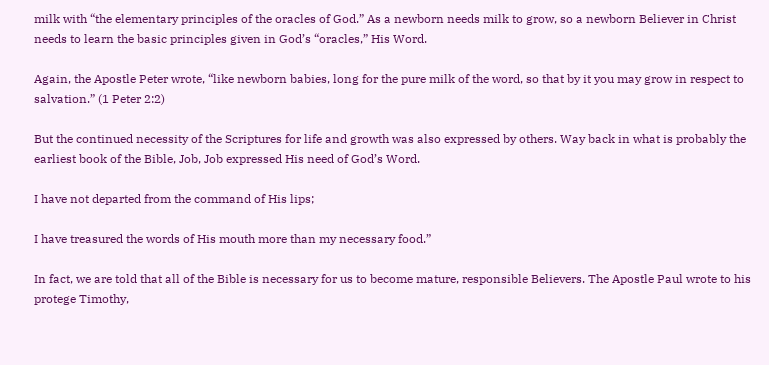milk with “the elementary principles of the oracles of God.” As a newborn needs milk to grow, so a newborn Believer in Christ needs to learn the basic principles given in God’s “oracles,” His Word.

Again, the Apostle Peter wrote, “like newborn babies, long for the pure milk of the word, so that by it you may grow in respect to salvation.” (1 Peter 2:2)

But the continued necessity of the Scriptures for life and growth was also expressed by others. Way back in what is probably the earliest book of the Bible, Job, Job expressed His need of God’s Word.

I have not departed from the command of His lips;

I have treasured the words of His mouth more than my necessary food.”

In fact, we are told that all of the Bible is necessary for us to become mature, responsible Believers. The Apostle Paul wrote to his protege Timothy,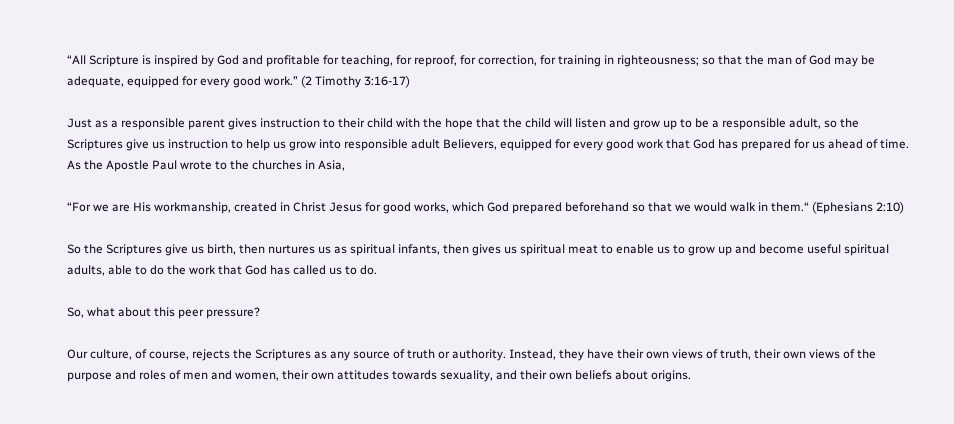“All Scripture is inspired by God and profitable for teaching, for reproof, for correction, for training in righteousness; so that the man of God may be adequate, equipped for every good work.” (2 Timothy 3:16-17)

Just as a responsible parent gives instruction to their child with the hope that the child will listen and grow up to be a responsible adult, so the Scriptures give us instruction to help us grow into responsible adult Believers, equipped for every good work that God has prepared for us ahead of time. As the Apostle Paul wrote to the churches in Asia,

“For we are His workmanship, created in Christ Jesus for good works, which God prepared beforehand so that we would walk in them.“ (Ephesians 2:10)

So the Scriptures give us birth, then nurtures us as spiritual infants, then gives us spiritual meat to enable us to grow up and become useful spiritual adults, able to do the work that God has called us to do.

So, what about this peer pressure?

Our culture, of course, rejects the Scriptures as any source of truth or authority. Instead, they have their own views of truth, their own views of the purpose and roles of men and women, their own attitudes towards sexuality, and their own beliefs about origins.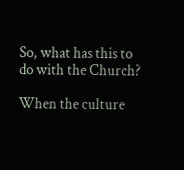So, what has this to do with the Church?

When the culture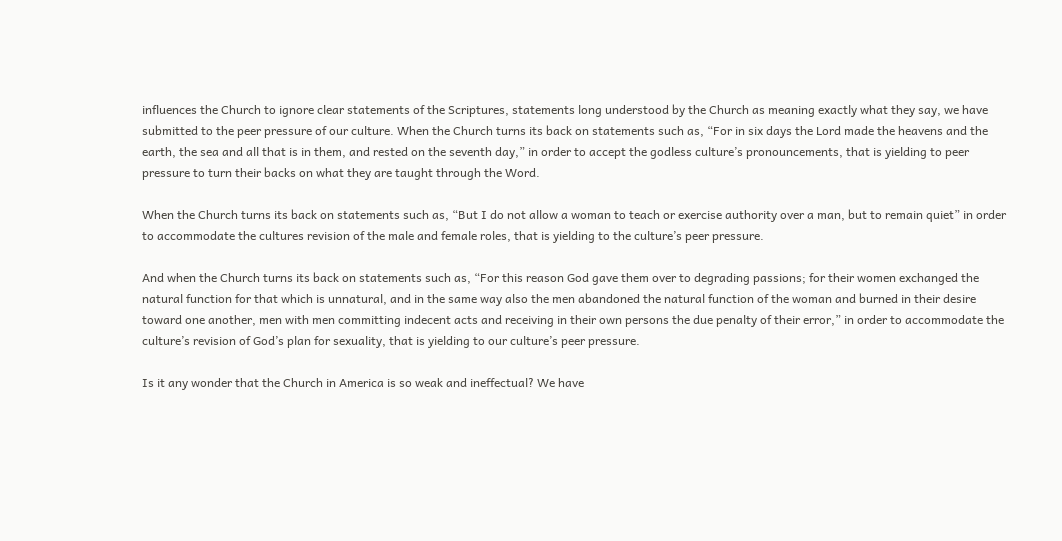influences the Church to ignore clear statements of the Scriptures, statements long understood by the Church as meaning exactly what they say, we have submitted to the peer pressure of our culture. When the Church turns its back on statements such as, “For in six days the Lord made the heavens and the earth, the sea and all that is in them, and rested on the seventh day,” in order to accept the godless culture’s pronouncements, that is yielding to peer pressure to turn their backs on what they are taught through the Word.

When the Church turns its back on statements such as, “But I do not allow a woman to teach or exercise authority over a man, but to remain quiet” in order to accommodate the cultures revision of the male and female roles, that is yielding to the culture’s peer pressure.

And when the Church turns its back on statements such as, “For this reason God gave them over to degrading passions; for their women exchanged the natural function for that which is unnatural, and in the same way also the men abandoned the natural function of the woman and burned in their desire toward one another, men with men committing indecent acts and receiving in their own persons the due penalty of their error,” in order to accommodate the culture’s revision of God’s plan for sexuality, that is yielding to our culture’s peer pressure.

Is it any wonder that the Church in America is so weak and ineffectual? We have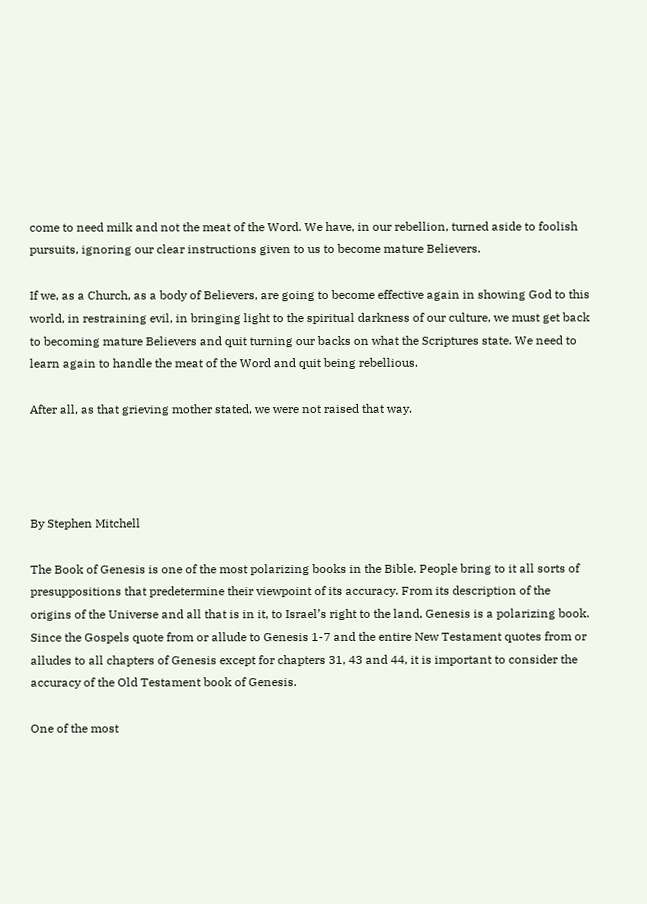come to need milk and not the meat of the Word. We have, in our rebellion, turned aside to foolish pursuits, ignoring our clear instructions given to us to become mature Believers.

If we, as a Church, as a body of Believers, are going to become effective again in showing God to this world, in restraining evil, in bringing light to the spiritual darkness of our culture, we must get back to becoming mature Believers and quit turning our backs on what the Scriptures state. We need to learn again to handle the meat of the Word and quit being rebellious.

After all, as that grieving mother stated, we were not raised that way.




By Stephen Mitchell

The Book of Genesis is one of the most polarizing books in the Bible. People bring to it all sorts of presuppositions that predetermine their viewpoint of its accuracy. From its description of the origins of the Universe and all that is in it, to Israel’s right to the land, Genesis is a polarizing book. Since the Gospels quote from or allude to Genesis 1-7 and the entire New Testament quotes from or alludes to all chapters of Genesis except for chapters 31, 43 and 44, it is important to consider the accuracy of the Old Testament book of Genesis.

One of the most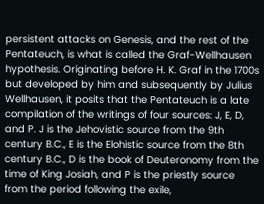persistent attacks on Genesis, and the rest of the Pentateuch, is what is called the Graf-Wellhausen hypothesis. Originating before H. K. Graf in the 1700s but developed by him and subsequently by Julius Wellhausen, it posits that the Pentateuch is a late compilation of the writings of four sources: J, E, D, and P. J is the Jehovistic source from the 9th century B.C., E is the Elohistic source from the 8th century B.C., D is the book of Deuteronomy from the time of King Josiah, and P is the priestly source from the period following the exile,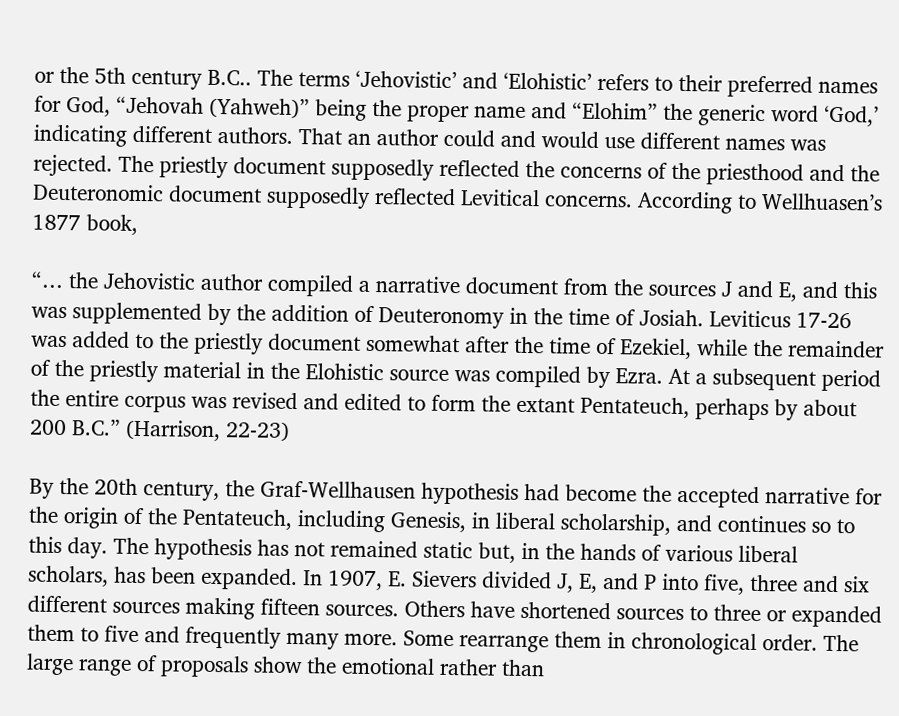or the 5th century B.C.. The terms ‘Jehovistic’ and ‘Elohistic’ refers to their preferred names for God, “Jehovah (Yahweh)” being the proper name and “Elohim” the generic word ‘God,’ indicating different authors. That an author could and would use different names was rejected. The priestly document supposedly reflected the concerns of the priesthood and the Deuteronomic document supposedly reflected Levitical concerns. According to Wellhuasen’s 1877 book,

“… the Jehovistic author compiled a narrative document from the sources J and E, and this was supplemented by the addition of Deuteronomy in the time of Josiah. Leviticus 17-26 was added to the priestly document somewhat after the time of Ezekiel, while the remainder of the priestly material in the Elohistic source was compiled by Ezra. At a subsequent period the entire corpus was revised and edited to form the extant Pentateuch, perhaps by about 200 B.C.” (Harrison, 22-23)

By the 20th century, the Graf-Wellhausen hypothesis had become the accepted narrative for the origin of the Pentateuch, including Genesis, in liberal scholarship, and continues so to this day. The hypothesis has not remained static but, in the hands of various liberal scholars, has been expanded. In 1907, E. Sievers divided J, E, and P into five, three and six different sources making fifteen sources. Others have shortened sources to three or expanded them to five and frequently many more. Some rearrange them in chronological order. The large range of proposals show the emotional rather than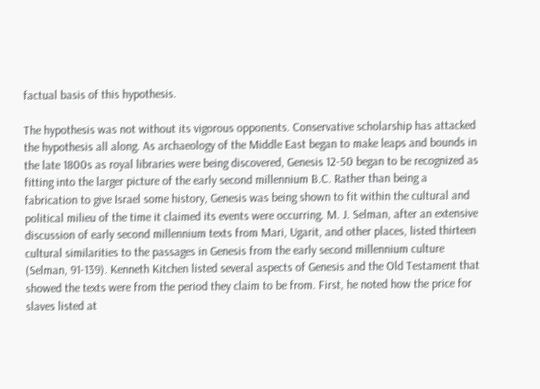factual basis of this hypothesis.

The hypothesis was not without its vigorous opponents. Conservative scholarship has attacked the hypothesis all along. As archaeology of the Middle East began to make leaps and bounds in the late 1800s as royal libraries were being discovered, Genesis 12-50 began to be recognized as fitting into the larger picture of the early second millennium B.C. Rather than being a fabrication to give Israel some history, Genesis was being shown to fit within the cultural and political milieu of the time it claimed its events were occurring. M. J. Selman, after an extensive discussion of early second millennium texts from Mari, Ugarit, and other places, listed thirteen cultural similarities to the passages in Genesis from the early second millennium culture (Selman, 91-139). Kenneth Kitchen listed several aspects of Genesis and the Old Testament that showed the texts were from the period they claim to be from. First, he noted how the price for slaves listed at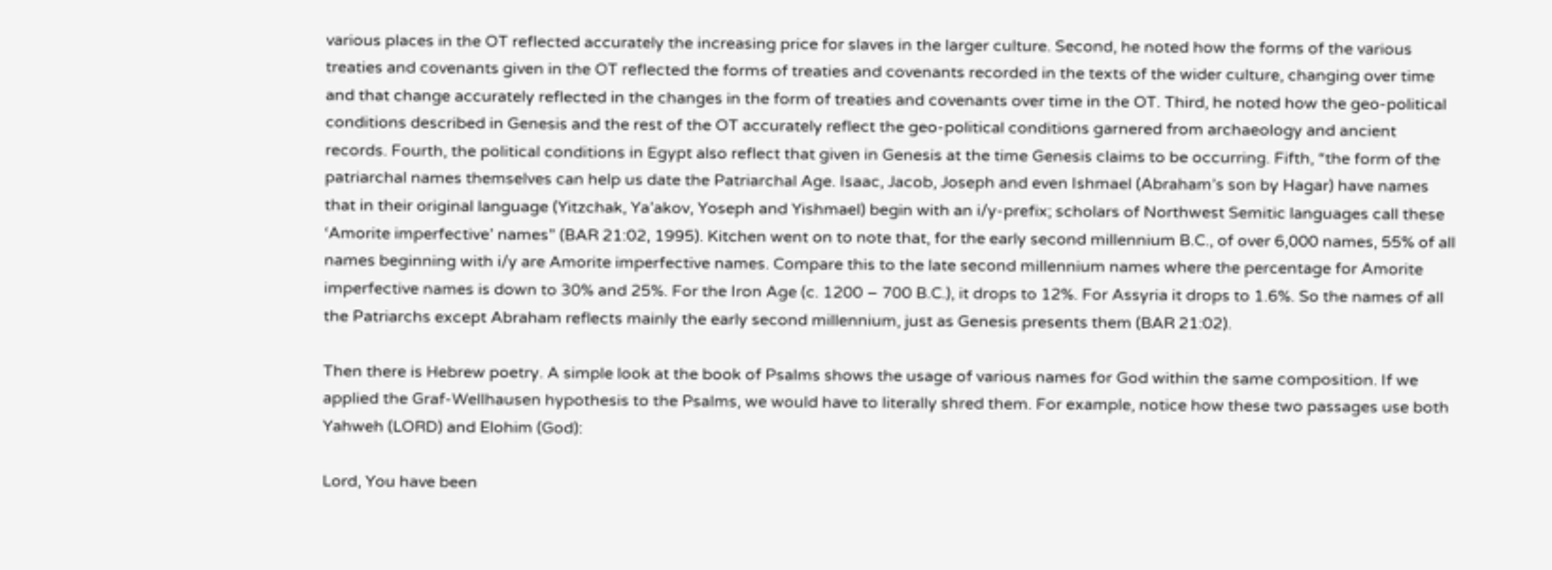various places in the OT reflected accurately the increasing price for slaves in the larger culture. Second, he noted how the forms of the various treaties and covenants given in the OT reflected the forms of treaties and covenants recorded in the texts of the wider culture, changing over time and that change accurately reflected in the changes in the form of treaties and covenants over time in the OT. Third, he noted how the geo-political conditions described in Genesis and the rest of the OT accurately reflect the geo-political conditions garnered from archaeology and ancient records. Fourth, the political conditions in Egypt also reflect that given in Genesis at the time Genesis claims to be occurring. Fifth, “the form of the patriarchal names themselves can help us date the Patriarchal Age. Isaac, Jacob, Joseph and even Ishmael (Abraham’s son by Hagar) have names that in their original language (Yitzchak, Ya’akov, Yoseph and Yishmael) begin with an i/y-prefix; scholars of Northwest Semitic languages call these ‘Amorite imperfective’ names” (BAR 21:02, 1995). Kitchen went on to note that, for the early second millennium B.C., of over 6,000 names, 55% of all names beginning with i/y are Amorite imperfective names. Compare this to the late second millennium names where the percentage for Amorite imperfective names is down to 30% and 25%. For the Iron Age (c. 1200 – 700 B.C.), it drops to 12%. For Assyria it drops to 1.6%. So the names of all the Patriarchs except Abraham reflects mainly the early second millennium, just as Genesis presents them (BAR 21:02).

Then there is Hebrew poetry. A simple look at the book of Psalms shows the usage of various names for God within the same composition. If we applied the Graf-Wellhausen hypothesis to the Psalms, we would have to literally shred them. For example, notice how these two passages use both Yahweh (LORD) and Elohim (God):

Lord, You have been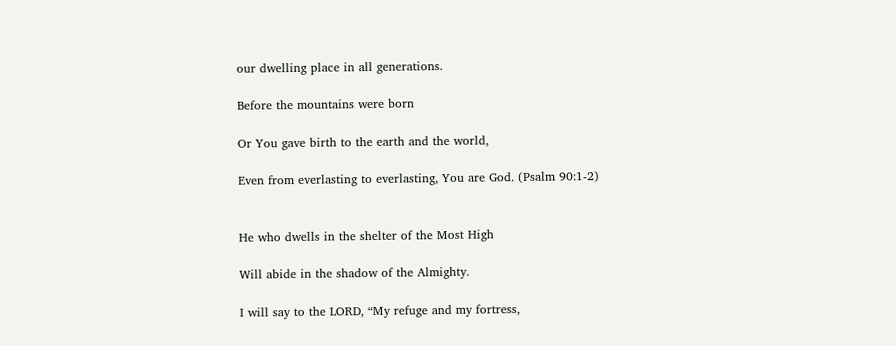our dwelling place in all generations.

Before the mountains were born

Or You gave birth to the earth and the world,

Even from everlasting to everlasting, You are God. (Psalm 90:1-2)


He who dwells in the shelter of the Most High

Will abide in the shadow of the Almighty.

I will say to the LORD, “My refuge and my fortress,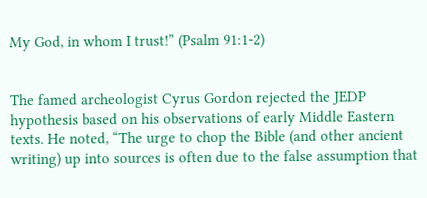My God, in whom I trust!” (Psalm 91:1-2)


The famed archeologist Cyrus Gordon rejected the JEDP hypothesis based on his observations of early Middle Eastern texts. He noted, “The urge to chop the Bible (and other ancient writing) up into sources is often due to the false assumption that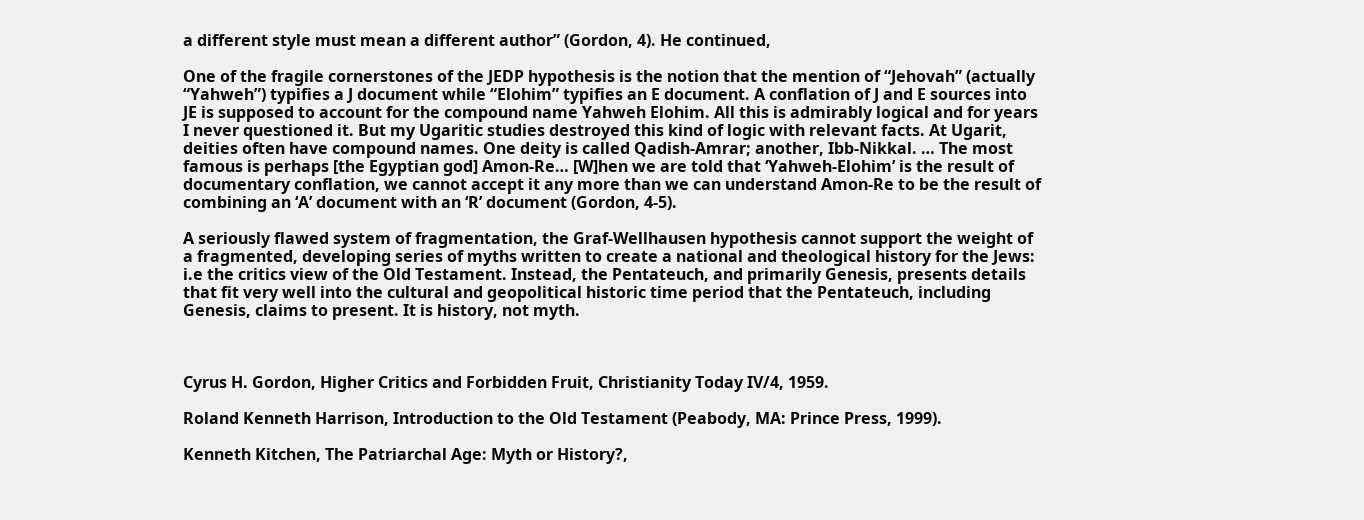a different style must mean a different author” (Gordon, 4). He continued,

One of the fragile cornerstones of the JEDP hypothesis is the notion that the mention of “Jehovah” (actually “Yahweh”) typifies a J document while “Elohim” typifies an E document. A conflation of J and E sources into JE is supposed to account for the compound name Yahweh Elohim. All this is admirably logical and for years I never questioned it. But my Ugaritic studies destroyed this kind of logic with relevant facts. At Ugarit, deities often have compound names. One deity is called Qadish-Amrar; another, Ibb-Nikkal. … The most famous is perhaps [the Egyptian god] Amon-Re… [W]hen we are told that ‘Yahweh-Elohim’ is the result of documentary conflation, we cannot accept it any more than we can understand Amon-Re to be the result of combining an ‘A’ document with an ‘R’ document (Gordon, 4-5).

A seriously flawed system of fragmentation, the Graf-Wellhausen hypothesis cannot support the weight of a fragmented, developing series of myths written to create a national and theological history for the Jews: i.e the critics view of the Old Testament. Instead, the Pentateuch, and primarily Genesis, presents details that fit very well into the cultural and geopolitical historic time period that the Pentateuch, including Genesis, claims to present. It is history, not myth.



Cyrus H. Gordon, Higher Critics and Forbidden Fruit, Christianity Today IV/4, 1959.

Roland Kenneth Harrison, Introduction to the Old Testament (Peabody, MA: Prince Press, 1999).

Kenneth Kitchen, The Patriarchal Age: Myth or History?,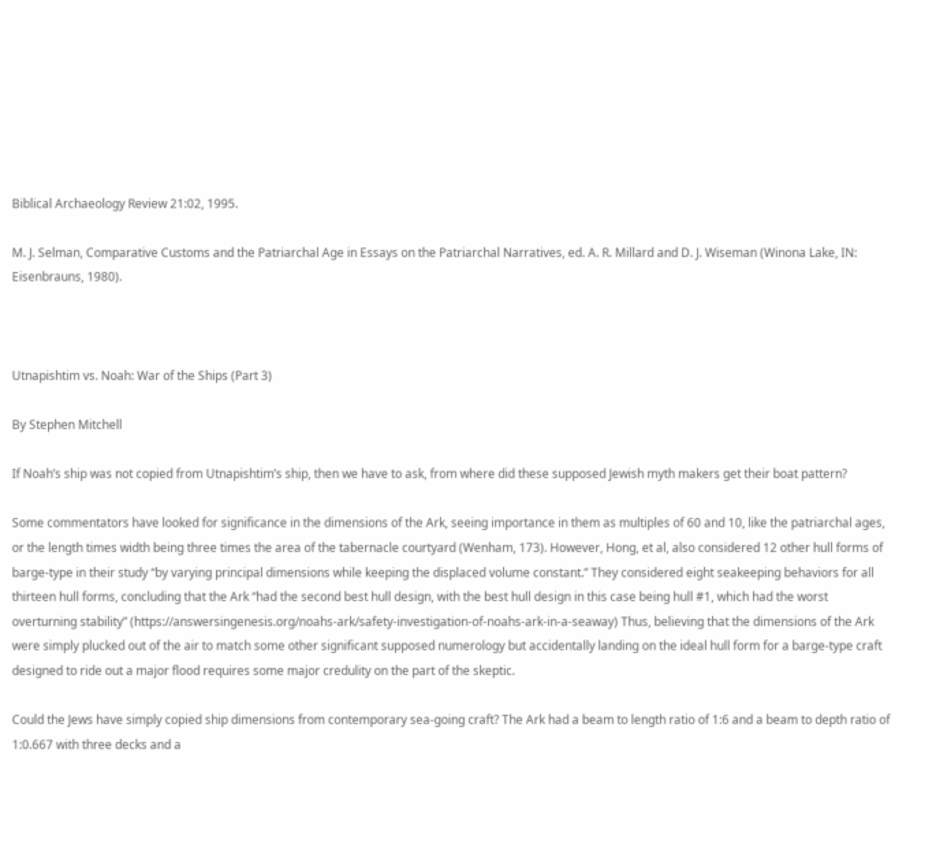Biblical Archaeology Review 21:02, 1995.

M. J. Selman, Comparative Customs and the Patriarchal Age in Essays on the Patriarchal Narratives, ed. A. R. Millard and D. J. Wiseman (Winona Lake, IN: Eisenbrauns, 1980).



Utnapishtim vs. Noah: War of the Ships (Part 3)

By Stephen Mitchell

If Noah’s ship was not copied from Utnapishtim’s ship, then we have to ask, from where did these supposed Jewish myth makers get their boat pattern?

Some commentators have looked for significance in the dimensions of the Ark, seeing importance in them as multiples of 60 and 10, like the patriarchal ages, or the length times width being three times the area of the tabernacle courtyard (Wenham, 173). However, Hong, et al, also considered 12 other hull forms of barge-type in their study “by varying principal dimensions while keeping the displaced volume constant.” They considered eight seakeeping behaviors for all thirteen hull forms, concluding that the Ark “had the second best hull design, with the best hull design in this case being hull #1, which had the worst overturning stability” (https://answersingenesis.org/noahs-ark/safety-investigation-of-noahs-ark-in-a-seaway) Thus, believing that the dimensions of the Ark were simply plucked out of the air to match some other significant supposed numerology but accidentally landing on the ideal hull form for a barge-type craft designed to ride out a major flood requires some major credulity on the part of the skeptic.

Could the Jews have simply copied ship dimensions from contemporary sea-going craft? The Ark had a beam to length ratio of 1:6 and a beam to depth ratio of 1:0.667 with three decks and a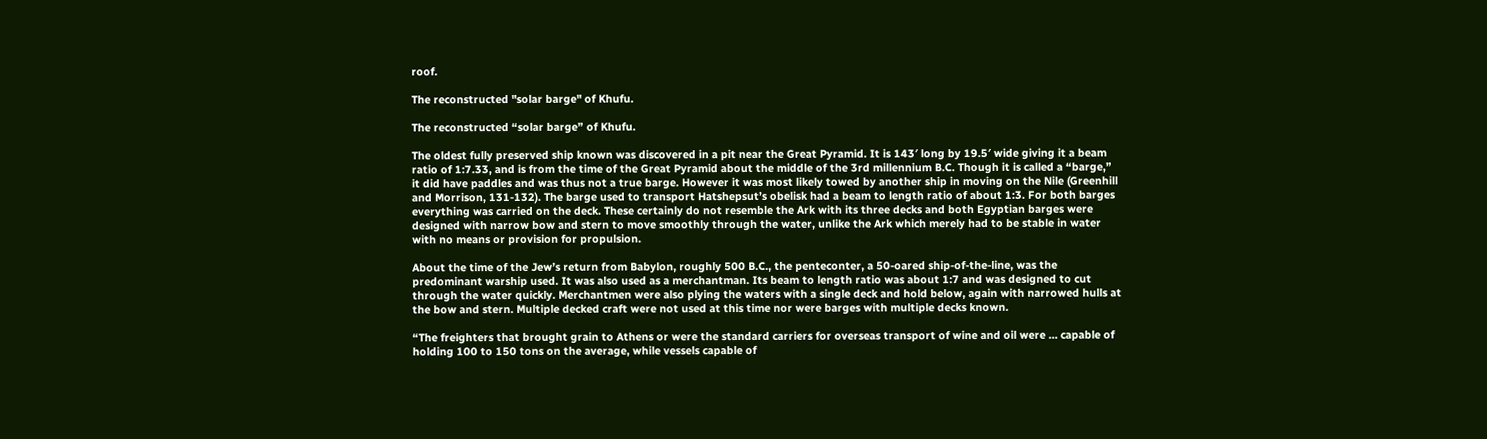roof.

The reconstructed "solar barge" of Khufu.

The reconstructed “solar barge” of Khufu.

The oldest fully preserved ship known was discovered in a pit near the Great Pyramid. It is 143′ long by 19.5′ wide giving it a beam ratio of 1:7.33, and is from the time of the Great Pyramid about the middle of the 3rd millennium B.C. Though it is called a “barge,” it did have paddles and was thus not a true barge. However it was most likely towed by another ship in moving on the Nile (Greenhill and Morrison, 131-132). The barge used to transport Hatshepsut’s obelisk had a beam to length ratio of about 1:3. For both barges everything was carried on the deck. These certainly do not resemble the Ark with its three decks and both Egyptian barges were designed with narrow bow and stern to move smoothly through the water, unlike the Ark which merely had to be stable in water with no means or provision for propulsion.

About the time of the Jew’s return from Babylon, roughly 500 B.C., the penteconter, a 50-oared ship-of-the-line, was the predominant warship used. It was also used as a merchantman. Its beam to length ratio was about 1:7 and was designed to cut through the water quickly. Merchantmen were also plying the waters with a single deck and hold below, again with narrowed hulls at the bow and stern. Multiple decked craft were not used at this time nor were barges with multiple decks known.

“The freighters that brought grain to Athens or were the standard carriers for overseas transport of wine and oil were … capable of holding 100 to 150 tons on the average, while vessels capable of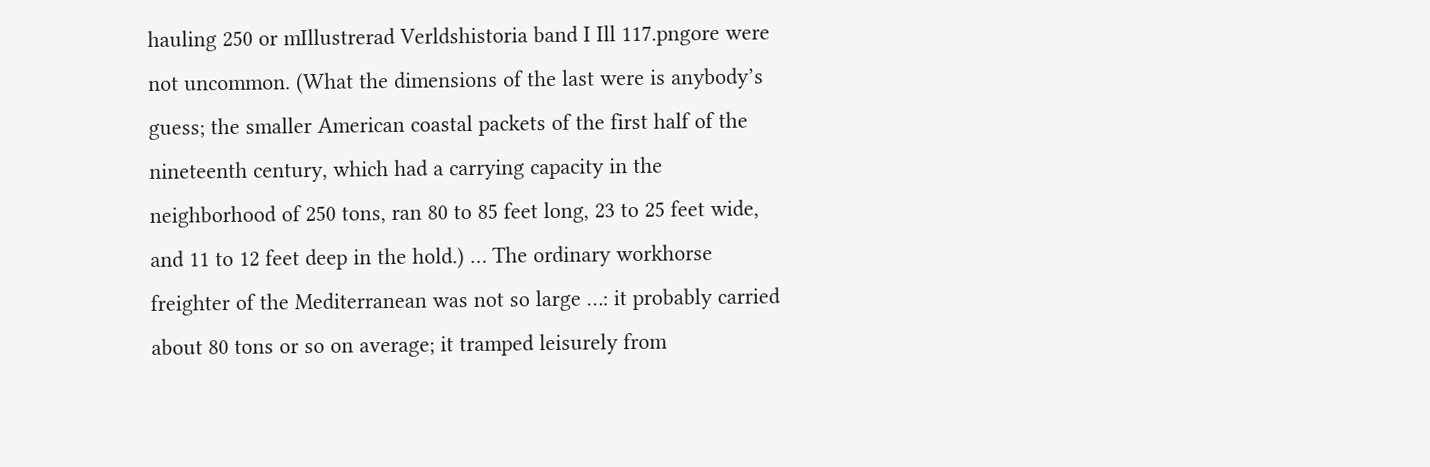hauling 250 or mIllustrerad Verldshistoria band I Ill 117.pngore were not uncommon. (What the dimensions of the last were is anybody’s guess; the smaller American coastal packets of the first half of the nineteenth century, which had a carrying capacity in the neighborhood of 250 tons, ran 80 to 85 feet long, 23 to 25 feet wide, and 11 to 12 feet deep in the hold.) … The ordinary workhorse freighter of the Mediterranean was not so large …: it probably carried about 80 tons or so on average; it tramped leisurely from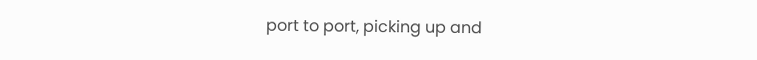port to port, picking up and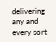delivering any and every sort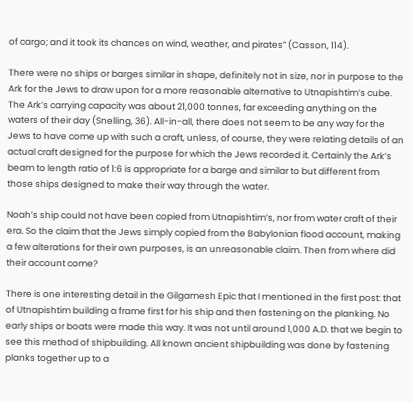of cargo; and it took its chances on wind, weather, and pirates” (Casson, 114).

There were no ships or barges similar in shape, definitely not in size, nor in purpose to the Ark for the Jews to draw upon for a more reasonable alternative to Utnapishtim’s cube. The Ark’s carrying capacity was about 21,000 tonnes, far exceeding anything on the waters of their day (Snelling, 36). All-in-all, there does not seem to be any way for the Jews to have come up with such a craft, unless, of course, they were relating details of an actual craft designed for the purpose for which the Jews recorded it. Certainly the Ark’s beam to length ratio of 1:6 is appropriate for a barge and similar to but different from those ships designed to make their way through the water.

Noah’s ship could not have been copied from Utnapishtim’s, nor from water craft of their era. So the claim that the Jews simply copied from the Babylonian flood account, making a few alterations for their own purposes, is an unreasonable claim. Then from where did their account come?

There is one interesting detail in the Gilgamesh Epic that I mentioned in the first post: that of Utnapishtim building a frame first for his ship and then fastening on the planking. No early ships or boats were made this way. It was not until around 1,000 A.D. that we begin to see this method of shipbuilding. All known ancient shipbuilding was done by fastening planks together up to a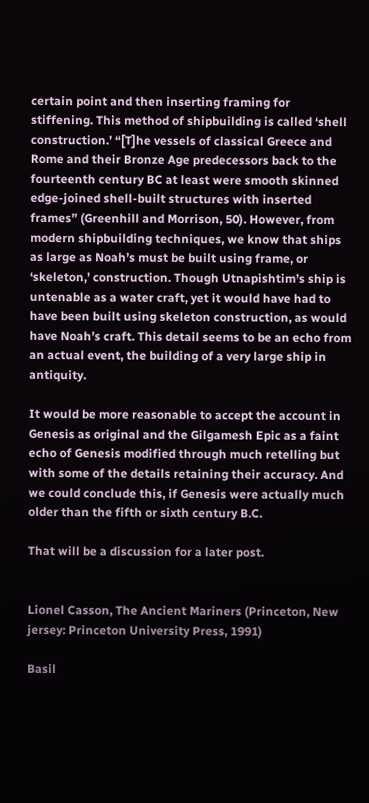certain point and then inserting framing for stiffening. This method of shipbuilding is called ‘shell construction.’ “[T]he vessels of classical Greece and Rome and their Bronze Age predecessors back to the fourteenth century BC at least were smooth skinned edge-joined shell-built structures with inserted frames” (Greenhill and Morrison, 50). However, from modern shipbuilding techniques, we know that ships as large as Noah’s must be built using frame, or ‘skeleton,’ construction. Though Utnapishtim’s ship is untenable as a water craft, yet it would have had to have been built using skeleton construction, as would have Noah’s craft. This detail seems to be an echo from an actual event, the building of a very large ship in antiquity.

It would be more reasonable to accept the account in Genesis as original and the Gilgamesh Epic as a faint echo of Genesis modified through much retelling but with some of the details retaining their accuracy. And we could conclude this, if Genesis were actually much older than the fifth or sixth century B.C.

That will be a discussion for a later post.


Lionel Casson, The Ancient Mariners (Princeton, New jersey: Princeton University Press, 1991)

Basil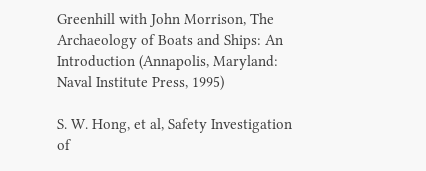Greenhill with John Morrison, The Archaeology of Boats and Ships: An Introduction (Annapolis, Maryland: Naval Institute Press, 1995)

S. W. Hong, et al, Safety Investigation of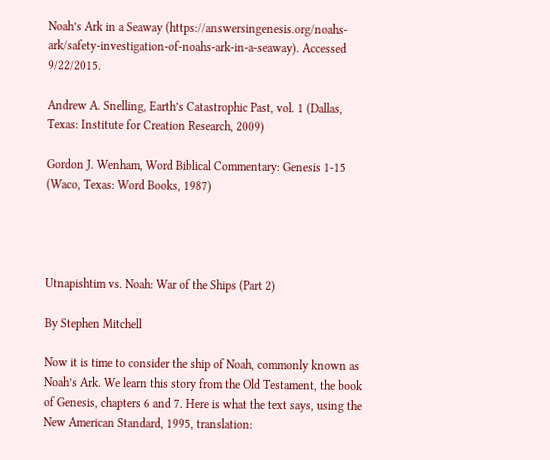Noah’s Ark in a Seaway (https://answersingenesis.org/noahs-ark/safety-investigation-of-noahs-ark-in-a-seaway). Accessed 9/22/2015.

Andrew A. Snelling, Earth’s Catastrophic Past, vol. 1 (Dallas, Texas: Institute for Creation Research, 2009)

Gordon J. Wenham, Word Biblical Commentary: Genesis 1-15 (Waco, Texas: Word Books, 1987)




Utnapishtim vs. Noah: War of the Ships (Part 2)

By Stephen Mitchell

Now it is time to consider the ship of Noah, commonly known as Noah’s Ark. We learn this story from the Old Testament, the book of Genesis, chapters 6 and 7. Here is what the text says, using the New American Standard, 1995, translation: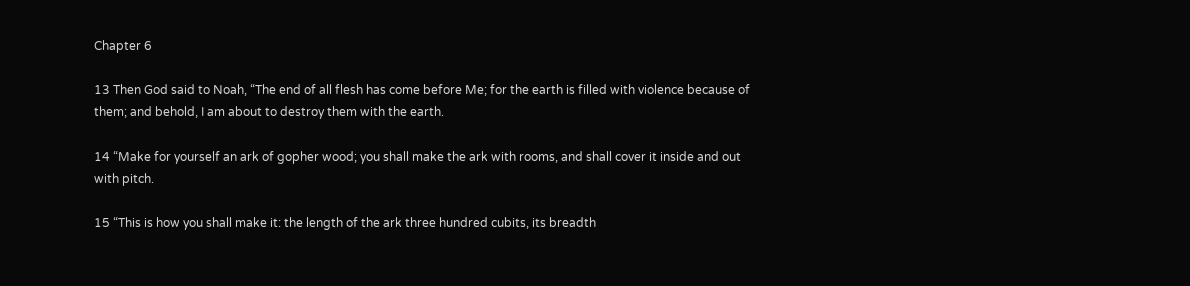Chapter 6

13 Then God said to Noah, “The end of all flesh has come before Me; for the earth is filled with violence because of them; and behold, I am about to destroy them with the earth.

14 “Make for yourself an ark of gopher wood; you shall make the ark with rooms, and shall cover it inside and out with pitch.

15 “This is how you shall make it: the length of the ark three hundred cubits, its breadth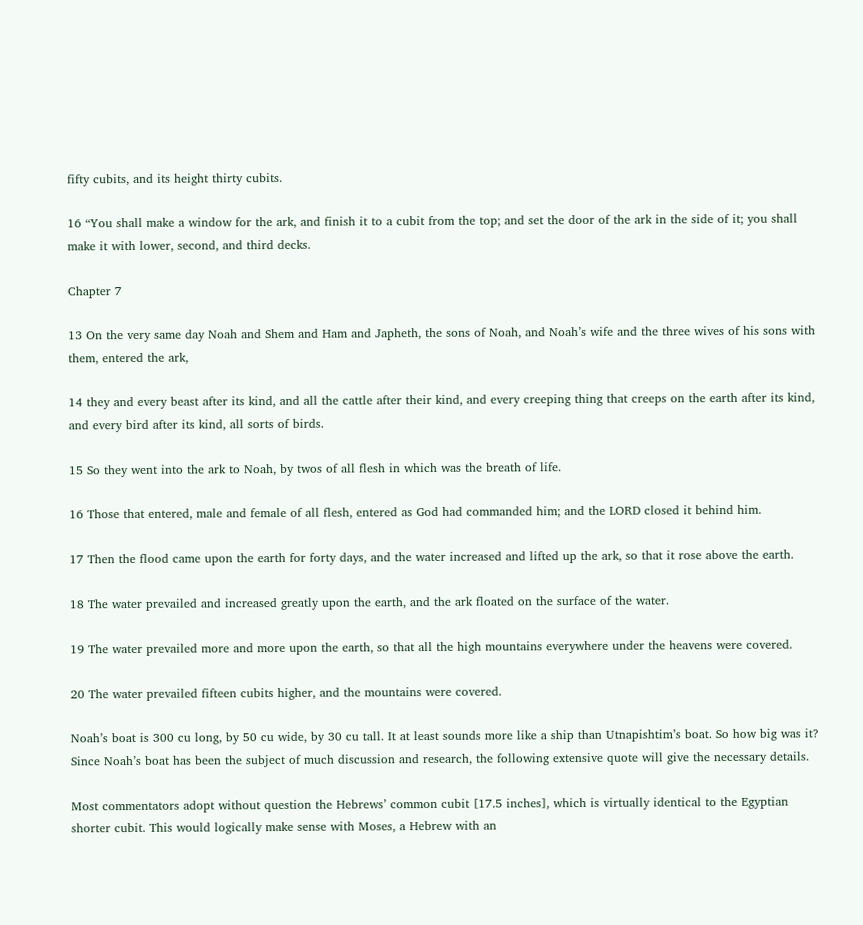fifty cubits, and its height thirty cubits.

16 “You shall make a window for the ark, and finish it to a cubit from the top; and set the door of the ark in the side of it; you shall make it with lower, second, and third decks.

Chapter 7

13 On the very same day Noah and Shem and Ham and Japheth, the sons of Noah, and Noah’s wife and the three wives of his sons with them, entered the ark,

14 they and every beast after its kind, and all the cattle after their kind, and every creeping thing that creeps on the earth after its kind, and every bird after its kind, all sorts of birds.

15 So they went into the ark to Noah, by twos of all flesh in which was the breath of life.

16 Those that entered, male and female of all flesh, entered as God had commanded him; and the LORD closed it behind him.

17 Then the flood came upon the earth for forty days, and the water increased and lifted up the ark, so that it rose above the earth.

18 The water prevailed and increased greatly upon the earth, and the ark floated on the surface of the water.

19 The water prevailed more and more upon the earth, so that all the high mountains everywhere under the heavens were covered.

20 The water prevailed fifteen cubits higher, and the mountains were covered.

Noah’s boat is 300 cu long, by 50 cu wide, by 30 cu tall. It at least sounds more like a ship than Utnapishtim’s boat. So how big was it? Since Noah’s boat has been the subject of much discussion and research, the following extensive quote will give the necessary details.

Most commentators adopt without question the Hebrews’ common cubit [17.5 inches], which is virtually identical to the Egyptian shorter cubit. This would logically make sense with Moses, a Hebrew with an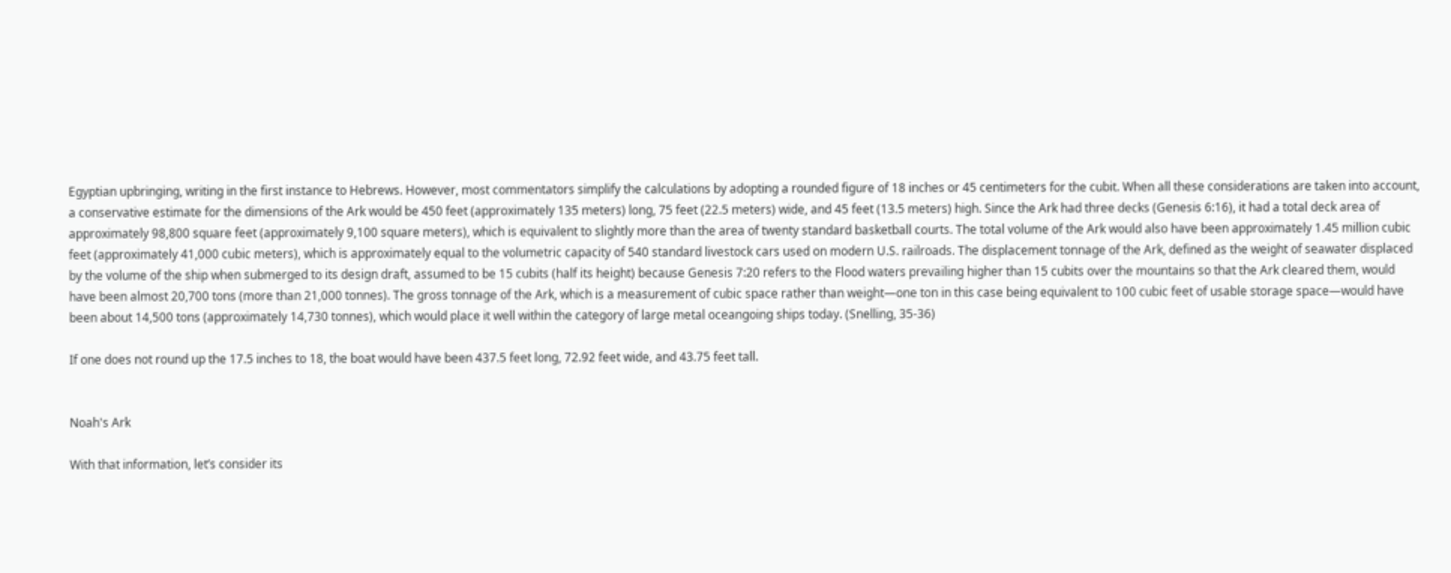Egyptian upbringing, writing in the first instance to Hebrews. However, most commentators simplify the calculations by adopting a rounded figure of 18 inches or 45 centimeters for the cubit. When all these considerations are taken into account, a conservative estimate for the dimensions of the Ark would be 450 feet (approximately 135 meters) long, 75 feet (22.5 meters) wide, and 45 feet (13.5 meters) high. Since the Ark had three decks (Genesis 6:16), it had a total deck area of approximately 98,800 square feet (approximately 9,100 square meters), which is equivalent to slightly more than the area of twenty standard basketball courts. The total volume of the Ark would also have been approximately 1.45 million cubic feet (approximately 41,000 cubic meters), which is approximately equal to the volumetric capacity of 540 standard livestock cars used on modern U.S. railroads. The displacement tonnage of the Ark, defined as the weight of seawater displaced by the volume of the ship when submerged to its design draft, assumed to be 15 cubits (half its height) because Genesis 7:20 refers to the Flood waters prevailing higher than 15 cubits over the mountains so that the Ark cleared them, would have been almost 20,700 tons (more than 21,000 tonnes). The gross tonnage of the Ark, which is a measurement of cubic space rather than weight—one ton in this case being equivalent to 100 cubic feet of usable storage space—would have been about 14,500 tons (approximately 14,730 tonnes), which would place it well within the category of large metal oceangoing ships today. (Snelling, 35-36)

If one does not round up the 17.5 inches to 18, the boat would have been 437.5 feet long, 72.92 feet wide, and 43.75 feet tall.


Noah's Ark

With that information, let’s consider its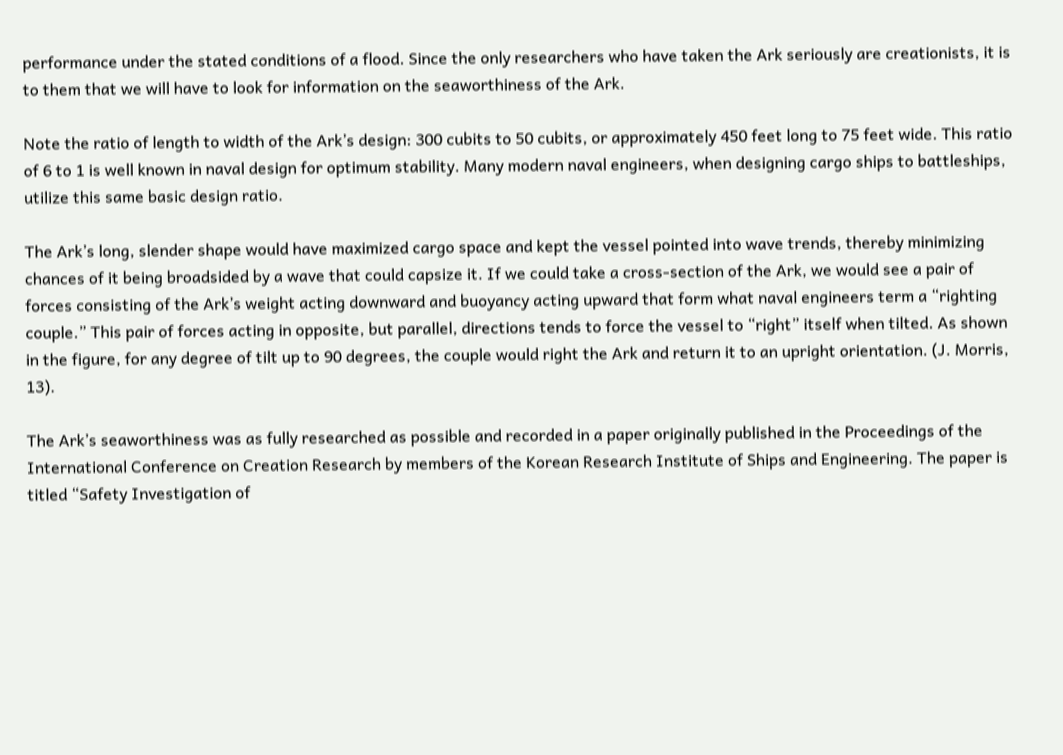performance under the stated conditions of a flood. Since the only researchers who have taken the Ark seriously are creationists, it is to them that we will have to look for information on the seaworthiness of the Ark.

Note the ratio of length to width of the Ark’s design: 300 cubits to 50 cubits, or approximately 450 feet long to 75 feet wide. This ratio of 6 to 1 is well known in naval design for optimum stability. Many modern naval engineers, when designing cargo ships to battleships, utilize this same basic design ratio.

The Ark’s long, slender shape would have maximized cargo space and kept the vessel pointed into wave trends, thereby minimizing chances of it being broadsided by a wave that could capsize it. If we could take a cross-section of the Ark, we would see a pair of forces consisting of the Ark’s weight acting downward and buoyancy acting upward that form what naval engineers term a “righting couple.” This pair of forces acting in opposite, but parallel, directions tends to force the vessel to “right” itself when tilted. As shown in the figure, for any degree of tilt up to 90 degrees, the couple would right the Ark and return it to an upright orientation. (J. Morris, 13).

The Ark’s seaworthiness was as fully researched as possible and recorded in a paper originally published in the Proceedings of the International Conference on Creation Research by members of the Korean Research Institute of Ships and Engineering. The paper is titled “Safety Investigation of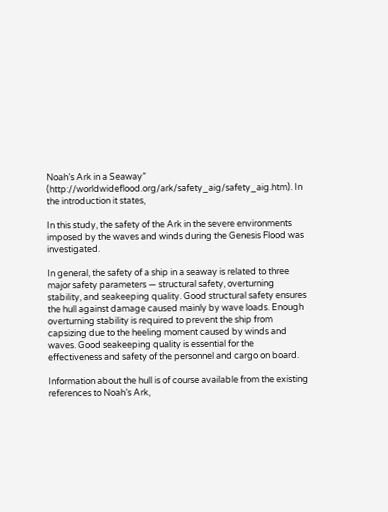Noah’s Ark in a Seaway” (http://worldwideflood.org/ark/safety_aig/safety_aig.htm). In the introduction it states,

In this study, the safety of the Ark in the severe environments imposed by the waves and winds during the Genesis Flood was investigated.

In general, the safety of a ship in a seaway is related to three major safety parameters — structural safety, overturning stability, and seakeeping quality. Good structural safety ensures the hull against damage caused mainly by wave loads. Enough overturning stability is required to prevent the ship from capsizing due to the heeling moment caused by winds and waves. Good seakeeping quality is essential for the effectiveness and safety of the personnel and cargo on board.

Information about the hull is of course available from the existing references to Noah’s Ark,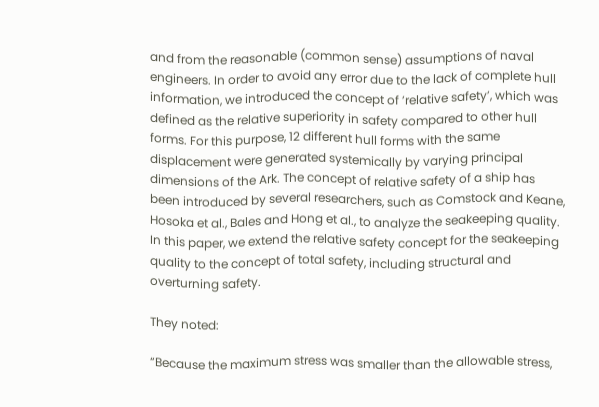and from the reasonable (common sense) assumptions of naval engineers. In order to avoid any error due to the lack of complete hull information, we introduced the concept of ’relative safety’, which was defined as the relative superiority in safety compared to other hull forms. For this purpose, 12 different hull forms with the same displacement were generated systemically by varying principal dimensions of the Ark. The concept of relative safety of a ship has been introduced by several researchers, such as Comstock and Keane, Hosoka et al., Bales and Hong et al., to analyze the seakeeping quality. In this paper, we extend the relative safety concept for the seakeeping quality to the concept of total safety, including structural and overturning safety.

They noted:

“Because the maximum stress was smaller than the allowable stress,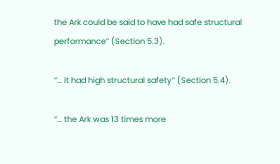the Ark could be said to have had safe structural performance” (Section 5.3).

“… it had high structural safety” (Section 5.4).

“… the Ark was 13 times more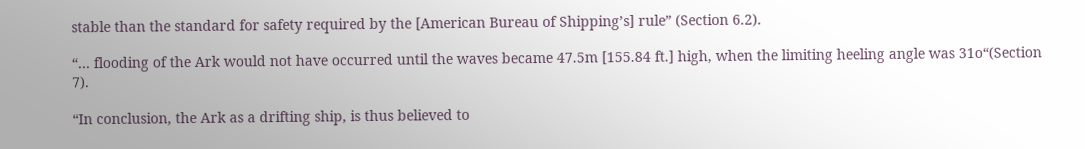stable than the standard for safety required by the [American Bureau of Shipping’s] rule” (Section 6.2).

“… flooding of the Ark would not have occurred until the waves became 47.5m [155.84 ft.] high, when the limiting heeling angle was 31o“(Section 7).

“In conclusion, the Ark as a drifting ship, is thus believed to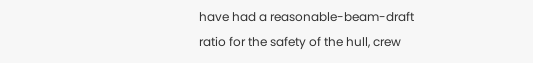have had a reasonable-beam-draft ratio for the safety of the hull, crew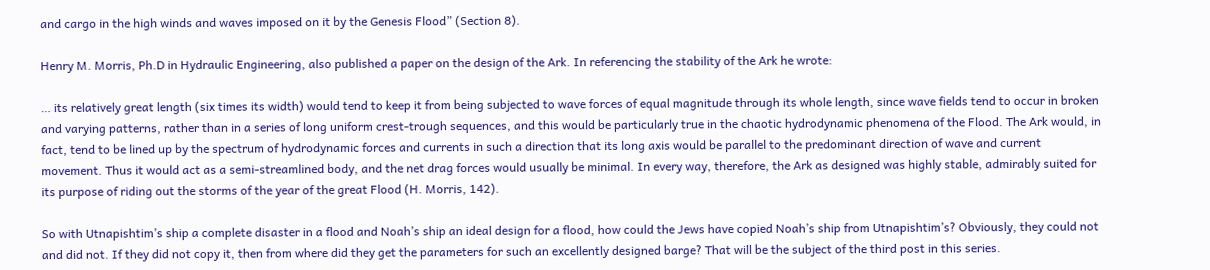and cargo in the high winds and waves imposed on it by the Genesis Flood” (Section 8).

Henry M. Morris, Ph.D in Hydraulic Engineering, also published a paper on the design of the Ark. In referencing the stability of the Ark he wrote:

… its relatively great length (six times its width) would tend to keep it from being subjected to wave forces of equal magnitude through its whole length, since wave fields tend to occur in broken and varying patterns, rather than in a series of long uniform crest-trough sequences, and this would be particularly true in the chaotic hydrodynamic phenomena of the Flood. The Ark would, in fact, tend to be lined up by the spectrum of hydrodynamic forces and currents in such a direction that its long axis would be parallel to the predominant direction of wave and current movement. Thus it would act as a semi-streamlined body, and the net drag forces would usually be minimal. In every way, therefore, the Ark as designed was highly stable, admirably suited for its purpose of riding out the storms of the year of the great Flood (H. Morris, 142).

So with Utnapishtim’s ship a complete disaster in a flood and Noah’s ship an ideal design for a flood, how could the Jews have copied Noah’s ship from Utnapishtim’s? Obviously, they could not and did not. If they did not copy it, then from where did they get the parameters for such an excellently designed barge? That will be the subject of the third post in this series.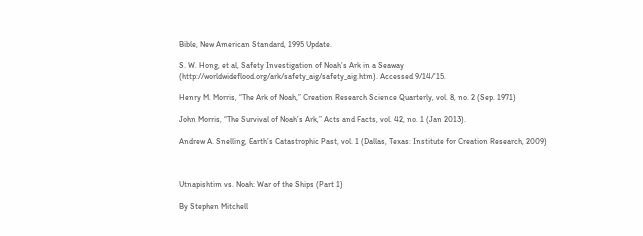Bible, New American Standard, 1995 Update.

S. W. Hong, et al, Safety Investigation of Noah’s Ark in a Seaway (http://worldwideflood.org/ark/safety_aig/safety_aig.htm). Accessed 9/14/’15.

Henry M. Morris, “The Ark of Noah,” Creation Research Science Quarterly, vol. 8, no. 2 (Sep. 1971)

John Morris, “The Survival of Noah’s Ark,” Acts and Facts, vol. 42, no. 1 (Jan 2013).

Andrew A. Snelling, Earth’s Catastrophic Past, vol. 1 (Dallas, Texas: Institute for Creation Research, 2009)



Utnapishtim vs. Noah: War of the Ships (Part 1)

By Stephen Mitchell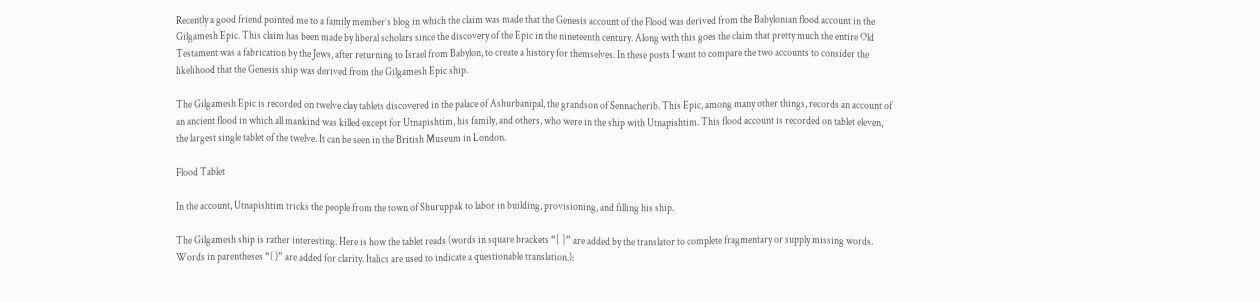Recently a good friend pointed me to a family member’s blog in which the claim was made that the Genesis account of the Flood was derived from the Babylonian flood account in the Gilgamesh Epic. This claim has been made by liberal scholars since the discovery of the Epic in the nineteenth century. Along with this goes the claim that pretty much the entire Old Testament was a fabrication by the Jews, after returning to Israel from Babylon, to create a history for themselves. In these posts I want to compare the two accounts to consider the likelihood that the Genesis ship was derived from the Gilgamesh Epic ship.

The Gilgamesh Epic is recorded on twelve clay tablets discovered in the palace of Ashurbanipal, the grandson of Sennacherib. This Epic, among many other things, records an account of an ancient flood in which all mankind was killed except for Utnapishtim, his family, and others, who were in the ship with Utnapishtim. This flood account is recorded on tablet eleven, the largest single tablet of the twelve. It can be seen in the British Museum in London.

Flood Tablet

In the account, Utnapishtim tricks the people from the town of Shuruppak to labor in building, provisioning, and filling his ship.

The Gilgamesh ship is rather interesting. Here is how the tablet reads (words in square brackets “[ ]” are added by the translator to complete fragmentary or supply missing words. Words in parentheses “( )” are added for clarity. Italics are used to indicate a questionable translation.):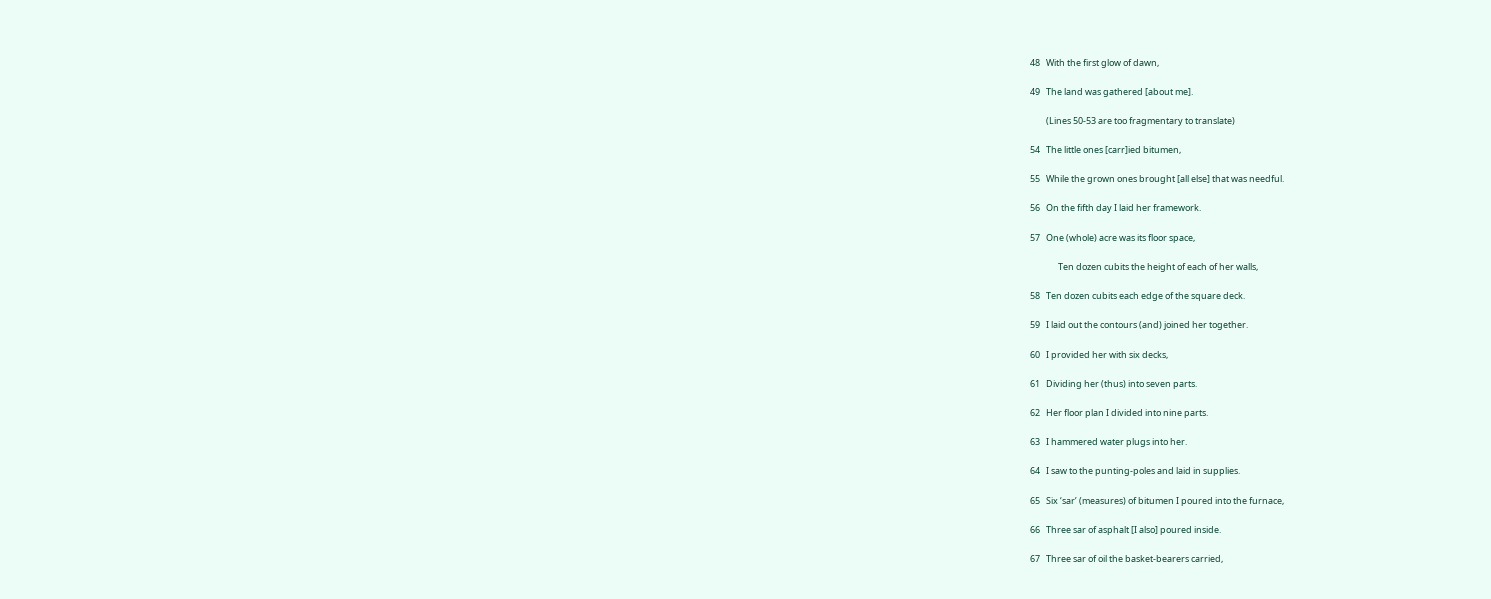48   With the first glow of dawn,

49   The land was gathered [about me].

        (Lines 50-53 are too fragmentary to translate)

54   The little ones [carr]ied bitumen,

55   While the grown ones brought [all else] that was needful.

56   On the fifth day I laid her framework.

57   One (whole) acre was its floor space,

              Ten dozen cubits the height of each of her walls,

58   Ten dozen cubits each edge of the square deck.

59   I laid out the contours (and) joined her together.

60   I provided her with six decks,

61   Dividing her (thus) into seven parts.

62   Her floor plan I divided into nine parts.

63   I hammered water plugs into her.

64   I saw to the punting-poles and laid in supplies.

65   Six ‘sar’ (measures) of bitumen I poured into the furnace,

66   Three sar of asphalt [I also] poured inside.

67   Three sar of oil the basket-bearers carried,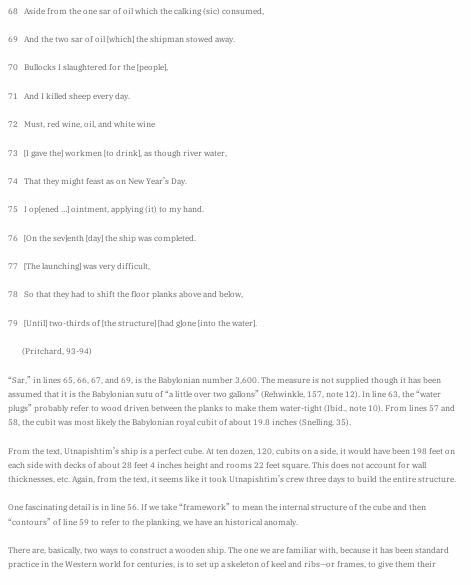68   Aside from the one sar of oil which the calking (sic) consumed,

69   And the two sar of oil [which] the shipman stowed away.

70   Bullocks I slaughtered for the [people],

71   And I killed sheep every day.

72   Must, red wine, oil, and white wine

73   [I gave the] workmen [to drink], as though river water,

74   That they might feast as on New Year’s Day.

75   I op[ened …] ointment, applying (it) to my hand.

76   [On the sev]enth [day] the ship was completed.

77   [The launching] was very difficult,

78   So that they had to shift the floor planks above and below,

79   [Until] two-thirds of [the structure] [had g]one [into the water].

       (Pritchard, 93-94)

“Sar,” in lines 65, 66, 67, and 69, is the Babylonian number 3,600. The measure is not supplied though it has been assumed that it is the Babylonian sutu of “a little over two gallons” (Rehwinkle, 157, note 12). In line 63, the “water plugs” probably refer to wood driven between the planks to make them water-tight (Ibid., note 10). From lines 57 and 58, the cubit was most likely the Babylonian royal cubit of about 19.8 inches (Snelling, 35).

From the text, Utnapishtim’s ship is a perfect cube. At ten dozen, 120, cubits on a side, it would have been 198 feet on each side with decks of about 28 feet 4 inches height and rooms 22 feet square. This does not account for wall thicknesses, etc. Again, from the text, it seems like it took Utnapishtim’s crew three days to build the entire structure.

One fascinating detail is in line 56. If we take “framework” to mean the internal structure of the cube and then “contours” of line 59 to refer to the planking, we have an historical anomaly.

There are, basically, two ways to construct a wooden ship. The one we are familiar with, because it has been standard practice in the Western world for centuries, is to set up a skeleton of keel and ribs—or frames, to give them their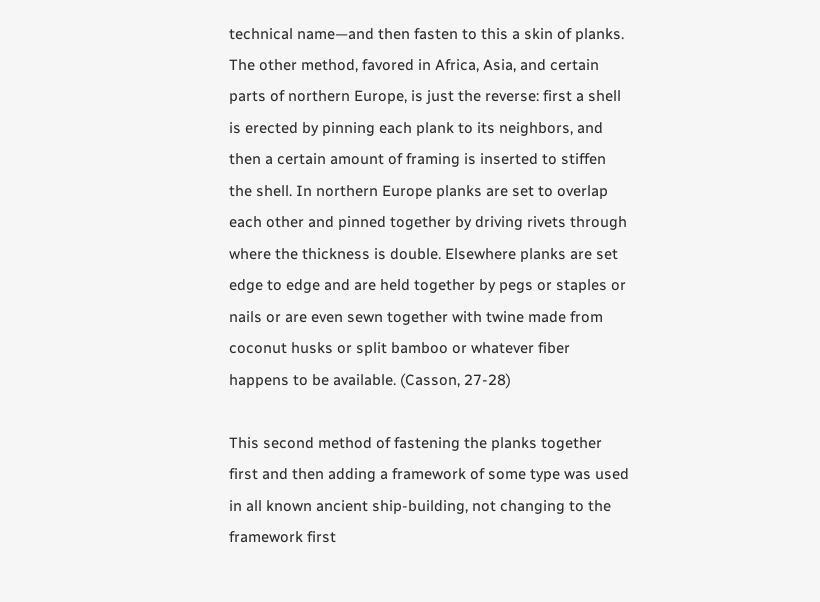technical name—and then fasten to this a skin of planks. The other method, favored in Africa, Asia, and certain parts of northern Europe, is just the reverse: first a shell is erected by pinning each plank to its neighbors, and then a certain amount of framing is inserted to stiffen the shell. In northern Europe planks are set to overlap each other and pinned together by driving rivets through where the thickness is double. Elsewhere planks are set edge to edge and are held together by pegs or staples or nails or are even sewn together with twine made from coconut husks or split bamboo or whatever fiber happens to be available. (Casson, 27-28)

This second method of fastening the planks together first and then adding a framework of some type was used in all known ancient ship-building, not changing to the framework first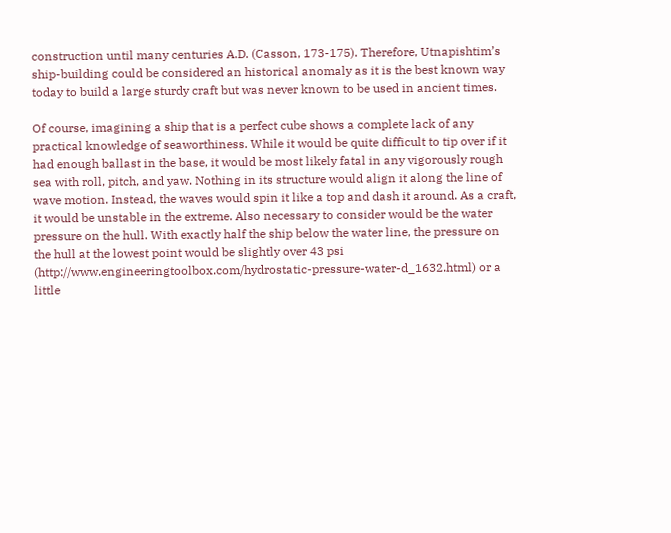construction until many centuries A.D. (Casson, 173-175). Therefore, Utnapishtim’s ship-building could be considered an historical anomaly as it is the best known way today to build a large sturdy craft but was never known to be used in ancient times.

Of course, imagining a ship that is a perfect cube shows a complete lack of any practical knowledge of seaworthiness. While it would be quite difficult to tip over if it had enough ballast in the base, it would be most likely fatal in any vigorously rough sea with roll, pitch, and yaw. Nothing in its structure would align it along the line of wave motion. Instead, the waves would spin it like a top and dash it around. As a craft, it would be unstable in the extreme. Also necessary to consider would be the water pressure on the hull. With exactly half the ship below the water line, the pressure on the hull at the lowest point would be slightly over 43 psi (http://www.engineeringtoolbox.com/hydrostatic-pressure-water-d_1632.html) or a little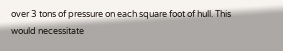over 3 tons of pressure on each square foot of hull. This would necessitate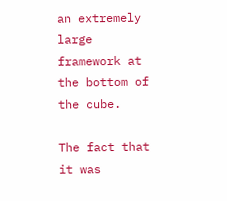an extremely large framework at the bottom of the cube.

The fact that it was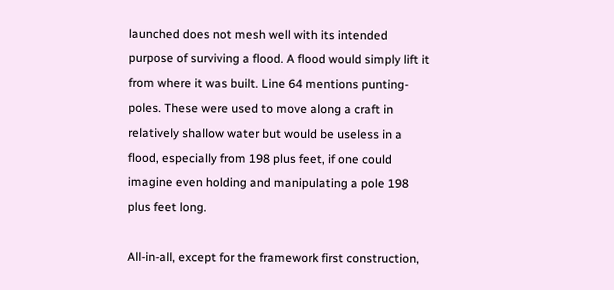launched does not mesh well with its intended purpose of surviving a flood. A flood would simply lift it from where it was built. Line 64 mentions punting-poles. These were used to move along a craft in relatively shallow water but would be useless in a flood, especially from 198 plus feet, if one could imagine even holding and manipulating a pole 198 plus feet long.

All-in-all, except for the framework first construction,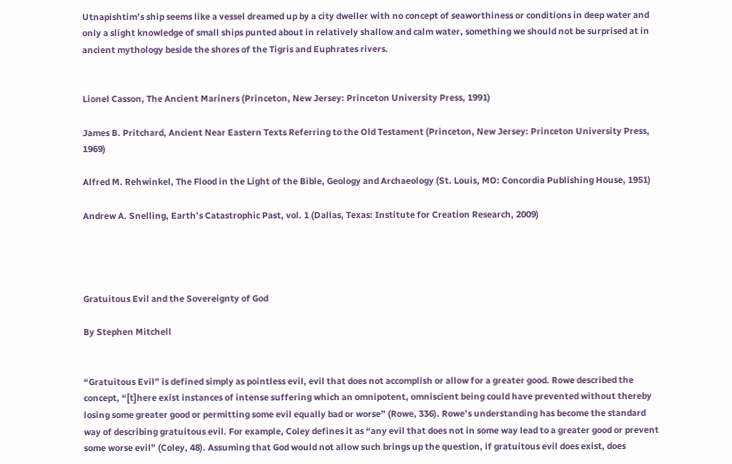Utnapishtim’s ship seems like a vessel dreamed up by a city dweller with no concept of seaworthiness or conditions in deep water and only a slight knowledge of small ships punted about in relatively shallow and calm water, something we should not be surprised at in ancient mythology beside the shores of the Tigris and Euphrates rivers.


Lionel Casson, The Ancient Mariners (Princeton, New Jersey: Princeton University Press, 1991)

James B. Pritchard, Ancient Near Eastern Texts Referring to the Old Testament (Princeton, New Jersey: Princeton University Press, 1969)

Alfred M. Rehwinkel, The Flood in the Light of the Bible, Geology and Archaeology (St. Louis, MO: Concordia Publishing House, 1951)

Andrew A. Snelling, Earth’s Catastrophic Past, vol. 1 (Dallas, Texas: Institute for Creation Research, 2009)




Gratuitous Evil and the Sovereignty of God

By Stephen Mitchell


“Gratuitous Evil” is defined simply as pointless evil, evil that does not accomplish or allow for a greater good. Rowe described the concept, “[t]here exist instances of intense suffering which an omnipotent, omniscient being could have prevented without thereby losing some greater good or permitting some evil equally bad or worse” (Rowe, 336). Rowe’s understanding has become the standard way of describing gratuitous evil. For example, Coley defines it as “any evil that does not in some way lead to a greater good or prevent some worse evil” (Coley, 48). Assuming that God would not allow such brings up the question, if gratuitous evil does exist, does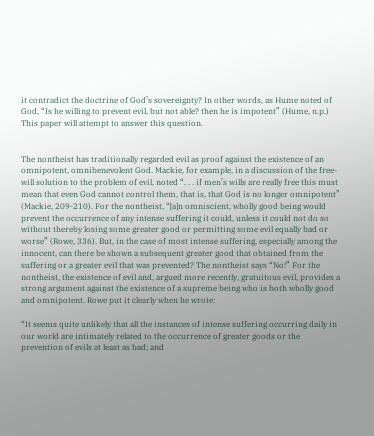it contradict the doctrine of God’s sovereignty? In other words, as Hume noted of God, “Is he willing to prevent evil, but not able? then he is impotent” (Hume, n.p.) This paper will attempt to answer this question.


The nontheist has traditionally regarded evil as proof against the existence of an omnipotent, omnibenevolent God. Mackie, for example, in a discussion of the free-will solution to the problem of evil, noted “. . . if men’s wills are really free this must mean that even God cannot control them, that is, that God is no longer omnipotent” (Mackie, 209-210). For the nontheist, “[a]n omniscient, wholly good being would prevent the occurrence of any intense suffering it could, unless it could not do so without thereby losing some greater good or permitting some evil equally bad or worse” (Rowe, 336). But, in the case of most intense suffering, especially among the innocent, can there be shown a subsequent greater good that obtained from the suffering or a greater evil that was prevented? The nontheist says “No!” For the nontheist, the existence of evil and, argued more recently, gratuitous evil, provides a strong argument against the existence of a supreme being who is both wholly good and omnipotent. Rowe put it clearly when he wrote:

“It seems quite unlikely that all the instances of intense suffering occurring daily in our world are intimately related to the occurrence of greater goods or the prevention of evils at least as bad; and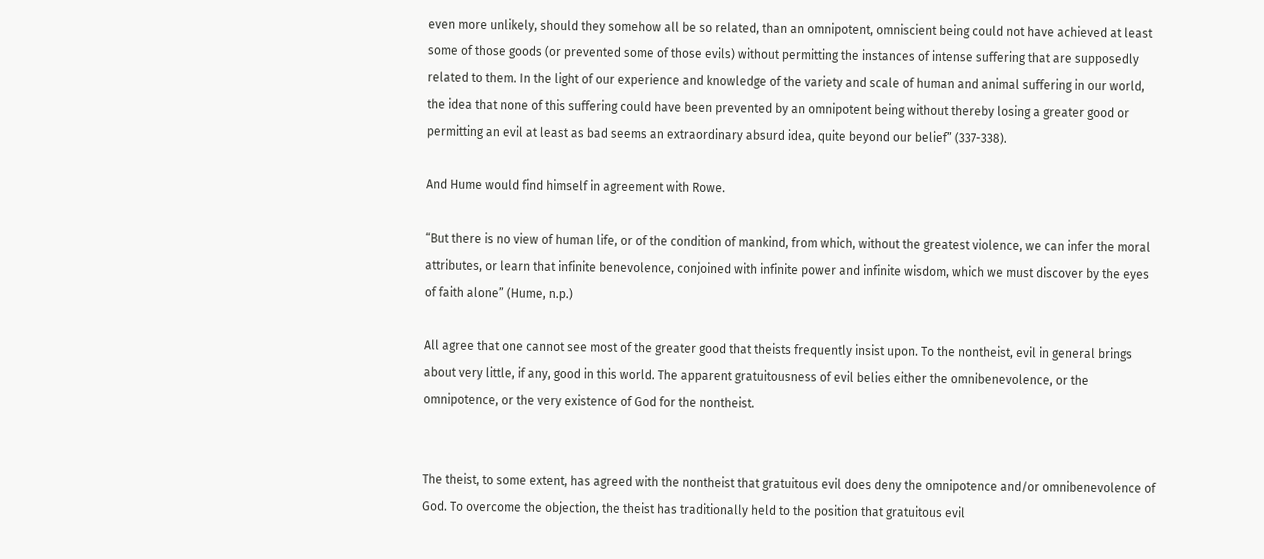even more unlikely, should they somehow all be so related, than an omnipotent, omniscient being could not have achieved at least some of those goods (or prevented some of those evils) without permitting the instances of intense suffering that are supposedly related to them. In the light of our experience and knowledge of the variety and scale of human and animal suffering in our world, the idea that none of this suffering could have been prevented by an omnipotent being without thereby losing a greater good or permitting an evil at least as bad seems an extraordinary absurd idea, quite beyond our belief” (337-338).

And Hume would find himself in agreement with Rowe.

“But there is no view of human life, or of the condition of mankind, from which, without the greatest violence, we can infer the moral attributes, or learn that infinite benevolence, conjoined with infinite power and infinite wisdom, which we must discover by the eyes of faith alone” (Hume, n.p.)

All agree that one cannot see most of the greater good that theists frequently insist upon. To the nontheist, evil in general brings about very little, if any, good in this world. The apparent gratuitousness of evil belies either the omnibenevolence, or the omnipotence, or the very existence of God for the nontheist.


The theist, to some extent, has agreed with the nontheist that gratuitous evil does deny the omnipotence and/or omnibenevolence of God. To overcome the objection, the theist has traditionally held to the position that gratuitous evil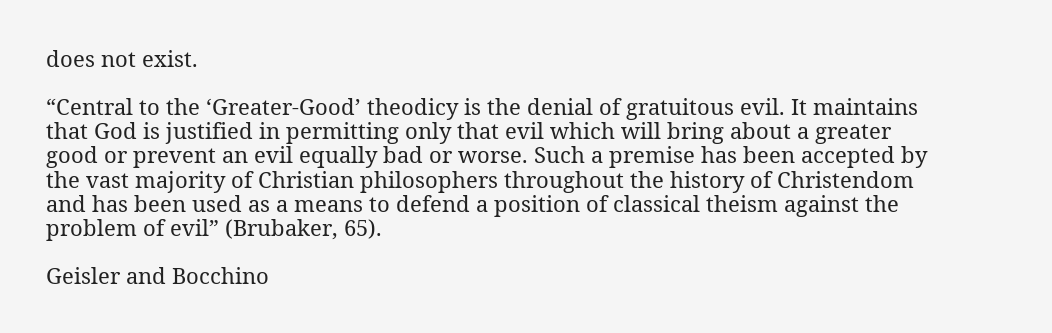does not exist.

“Central to the ‘Greater-Good’ theodicy is the denial of gratuitous evil. It maintains that God is justified in permitting only that evil which will bring about a greater good or prevent an evil equally bad or worse. Such a premise has been accepted by the vast majority of Christian philosophers throughout the history of Christendom and has been used as a means to defend a position of classical theism against the problem of evil” (Brubaker, 65).

Geisler and Bocchino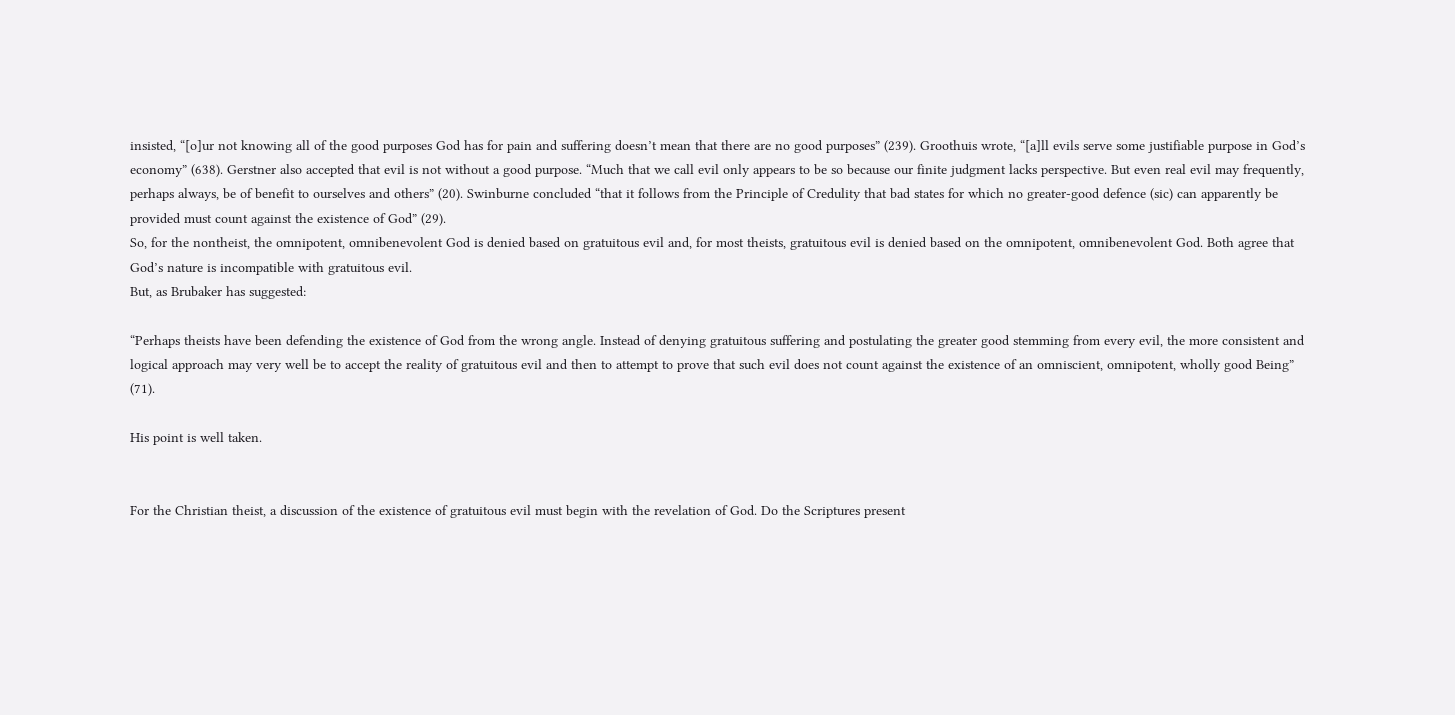insisted, “[o]ur not knowing all of the good purposes God has for pain and suffering doesn’t mean that there are no good purposes” (239). Groothuis wrote, “[a]ll evils serve some justifiable purpose in God’s economy” (638). Gerstner also accepted that evil is not without a good purpose. “Much that we call evil only appears to be so because our finite judgment lacks perspective. But even real evil may frequently, perhaps always, be of benefit to ourselves and others” (20). Swinburne concluded “that it follows from the Principle of Credulity that bad states for which no greater-good defence (sic) can apparently be provided must count against the existence of God” (29).
So, for the nontheist, the omnipotent, omnibenevolent God is denied based on gratuitous evil and, for most theists, gratuitous evil is denied based on the omnipotent, omnibenevolent God. Both agree that God’s nature is incompatible with gratuitous evil.
But, as Brubaker has suggested:

“Perhaps theists have been defending the existence of God from the wrong angle. Instead of denying gratuitous suffering and postulating the greater good stemming from every evil, the more consistent and logical approach may very well be to accept the reality of gratuitous evil and then to attempt to prove that such evil does not count against the existence of an omniscient, omnipotent, wholly good Being” (71).

His point is well taken.


For the Christian theist, a discussion of the existence of gratuitous evil must begin with the revelation of God. Do the Scriptures present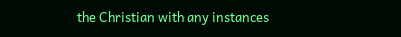the Christian with any instances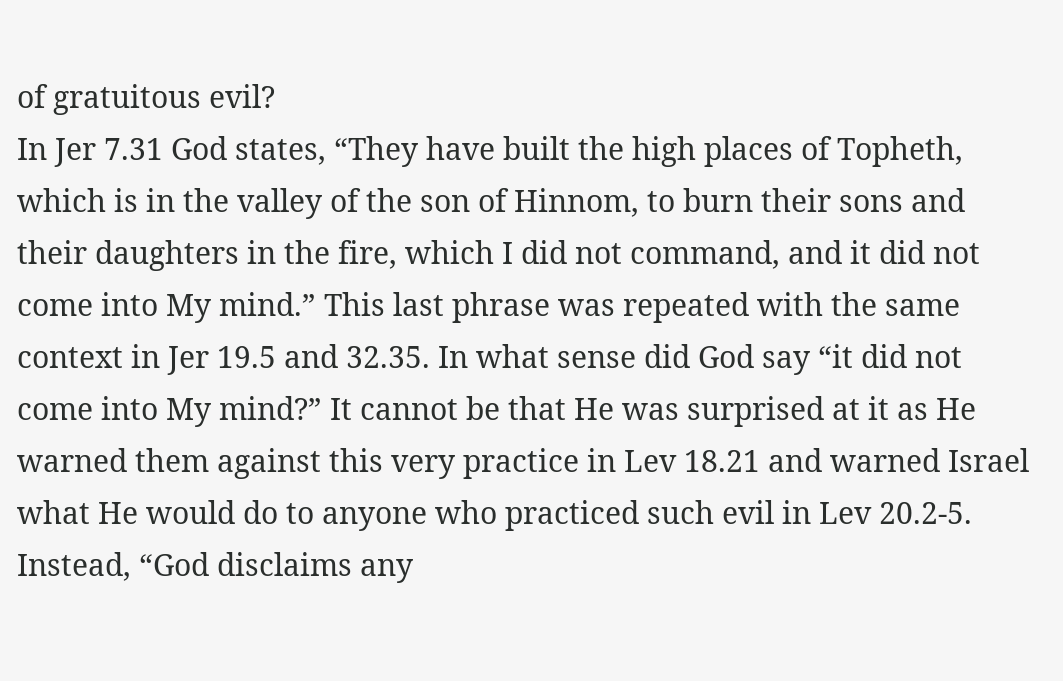of gratuitous evil?
In Jer 7.31 God states, “They have built the high places of Topheth, which is in the valley of the son of Hinnom, to burn their sons and their daughters in the fire, which I did not command, and it did not come into My mind.” This last phrase was repeated with the same context in Jer 19.5 and 32.35. In what sense did God say “it did not come into My mind?” It cannot be that He was surprised at it as He warned them against this very practice in Lev 18.21 and warned Israel what He would do to anyone who practiced such evil in Lev 20.2-5. Instead, “God disclaims any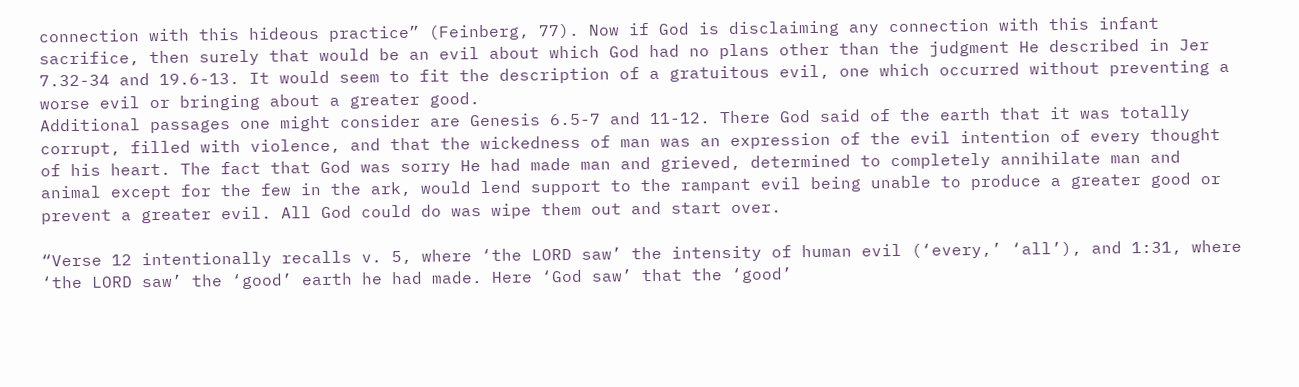connection with this hideous practice” (Feinberg, 77). Now if God is disclaiming any connection with this infant sacrifice, then surely that would be an evil about which God had no plans other than the judgment He described in Jer 7.32-34 and 19.6-13. It would seem to fit the description of a gratuitous evil, one which occurred without preventing a worse evil or bringing about a greater good.
Additional passages one might consider are Genesis 6.5-7 and 11-12. There God said of the earth that it was totally corrupt, filled with violence, and that the wickedness of man was an expression of the evil intention of every thought of his heart. The fact that God was sorry He had made man and grieved, determined to completely annihilate man and animal except for the few in the ark, would lend support to the rampant evil being unable to produce a greater good or prevent a greater evil. All God could do was wipe them out and start over.

“Verse 12 intentionally recalls v. 5, where ‘the LORD saw’ the intensity of human evil (‘every,’ ‘all’), and 1:31, where ‘the LORD saw’ the ‘good’ earth he had made. Here ‘God saw’ that the ‘good’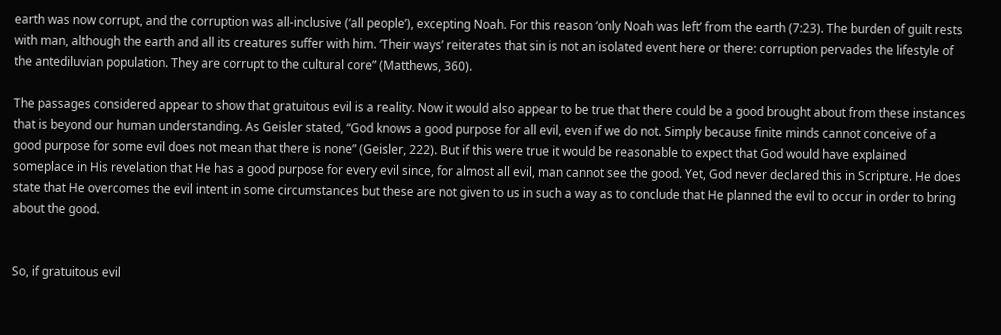earth was now corrupt, and the corruption was all-inclusive (‘all people’), excepting Noah. For this reason ‘only Noah was left’ from the earth (7:23). The burden of guilt rests with man, although the earth and all its creatures suffer with him. ‘Their ways’ reiterates that sin is not an isolated event here or there: corruption pervades the lifestyle of the antediluvian population. They are corrupt to the cultural core” (Matthews, 360).

The passages considered appear to show that gratuitous evil is a reality. Now it would also appear to be true that there could be a good brought about from these instances that is beyond our human understanding. As Geisler stated, “God knows a good purpose for all evil, even if we do not. Simply because finite minds cannot conceive of a good purpose for some evil does not mean that there is none” (Geisler, 222). But if this were true it would be reasonable to expect that God would have explained someplace in His revelation that He has a good purpose for every evil since, for almost all evil, man cannot see the good. Yet, God never declared this in Scripture. He does state that He overcomes the evil intent in some circumstances but these are not given to us in such a way as to conclude that He planned the evil to occur in order to bring about the good.


So, if gratuitous evil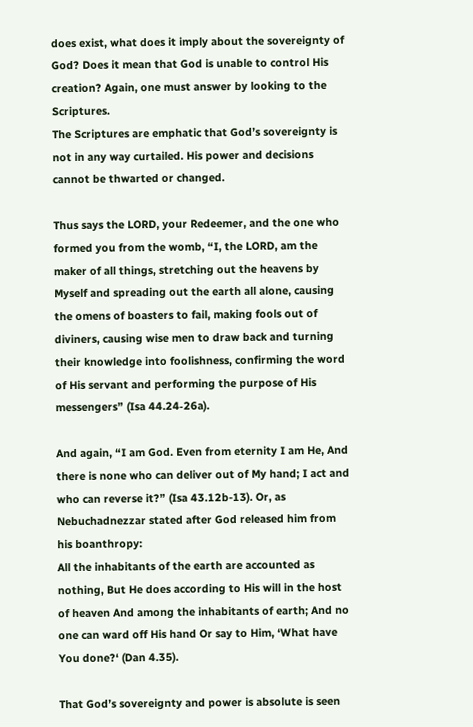does exist, what does it imply about the sovereignty of God? Does it mean that God is unable to control His creation? Again, one must answer by looking to the Scriptures.
The Scriptures are emphatic that God’s sovereignty is not in any way curtailed. His power and decisions cannot be thwarted or changed.

Thus says the LORD, your Redeemer, and the one who formed you from the womb, “I, the LORD, am the maker of all things, stretching out the heavens by Myself and spreading out the earth all alone, causing the omens of boasters to fail, making fools out of diviners, causing wise men to draw back and turning their knowledge into foolishness, confirming the word of His servant and performing the purpose of His messengers” (Isa 44.24‑26a).

And again, “I am God. Even from eternity I am He, And there is none who can deliver out of My hand; I act and who can reverse it?” (Isa 43.12b-13). Or, as Nebuchadnezzar stated after God released him from his boanthropy:
All the inhabitants of the earth are accounted as nothing, But He does according to His will in the host of heaven And among the inhabitants of earth; And no one can ward off His hand Or say to Him, ‘What have You done?‘ (Dan 4.35).

That God’s sovereignty and power is absolute is seen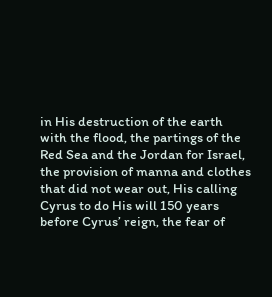in His destruction of the earth with the flood, the partings of the Red Sea and the Jordan for Israel, the provision of manna and clothes that did not wear out, His calling Cyrus to do His will 150 years before Cyrus’ reign, the fear of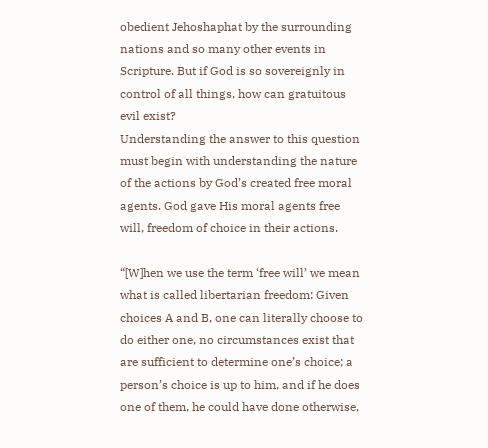obedient Jehoshaphat by the surrounding nations and so many other events in Scripture. But if God is so sovereignly in control of all things, how can gratuitous evil exist?
Understanding the answer to this question must begin with understanding the nature of the actions by God’s created free moral agents. God gave His moral agents free will, freedom of choice in their actions.

“[W]hen we use the term ‘free will’ we mean what is called libertarian freedom: Given choices A and B, one can literally choose to do either one, no circumstances exist that are sufficient to determine one’s choice; a person’s choice is up to him, and if he does one of them, he could have done otherwise,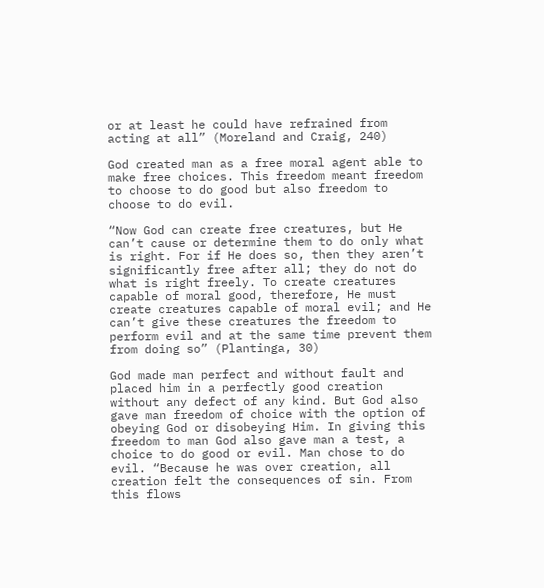or at least he could have refrained from acting at all” (Moreland and Craig, 240)

God created man as a free moral agent able to make free choices. This freedom meant freedom to choose to do good but also freedom to choose to do evil.

“Now God can create free creatures, but He can’t cause or determine them to do only what is right. For if He does so, then they aren’t significantly free after all; they do not do what is right freely. To create creatures capable of moral good, therefore, He must create creatures capable of moral evil; and He can’t give these creatures the freedom to perform evil and at the same time prevent them from doing so” (Plantinga, 30)

God made man perfect and without fault and placed him in a perfectly good creation without any defect of any kind. But God also gave man freedom of choice with the option of obeying God or disobeying Him. In giving this freedom to man God also gave man a test, a choice to do good or evil. Man chose to do evil. “Because he was over creation, all creation felt the consequences of sin. From this flows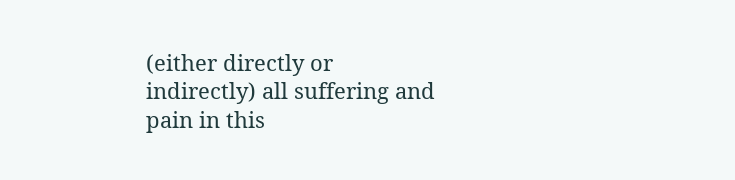(either directly or indirectly) all suffering and pain in this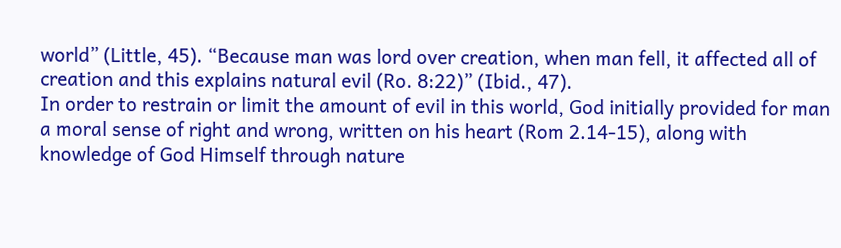world” (Little, 45). “Because man was lord over creation, when man fell, it affected all of creation and this explains natural evil (Ro. 8:22)” (Ibid., 47).
In order to restrain or limit the amount of evil in this world, God initially provided for man a moral sense of right and wrong, written on his heart (Rom 2.14-15), along with knowledge of God Himself through nature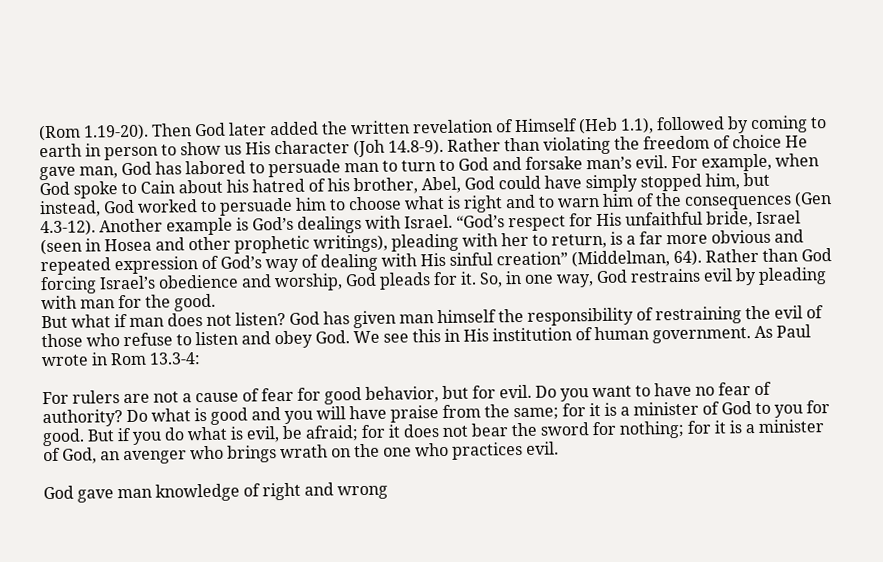(Rom 1.19-20). Then God later added the written revelation of Himself (Heb 1.1), followed by coming to earth in person to show us His character (Joh 14.8-9). Rather than violating the freedom of choice He gave man, God has labored to persuade man to turn to God and forsake man’s evil. For example, when God spoke to Cain about his hatred of his brother, Abel, God could have simply stopped him, but instead, God worked to persuade him to choose what is right and to warn him of the consequences (Gen 4.3-12). Another example is God’s dealings with Israel. “God’s respect for His unfaithful bride, Israel (seen in Hosea and other prophetic writings), pleading with her to return, is a far more obvious and repeated expression of God’s way of dealing with His sinful creation” (Middelman, 64). Rather than God forcing Israel’s obedience and worship, God pleads for it. So, in one way, God restrains evil by pleading with man for the good.
But what if man does not listen? God has given man himself the responsibility of restraining the evil of those who refuse to listen and obey God. We see this in His institution of human government. As Paul wrote in Rom 13.3‑4:

For rulers are not a cause of fear for good behavior, but for evil. Do you want to have no fear of authority? Do what is good and you will have praise from the same; for it is a minister of God to you for good. But if you do what is evil, be afraid; for it does not bear the sword for nothing; for it is a minister of God, an avenger who brings wrath on the one who practices evil.

God gave man knowledge of right and wrong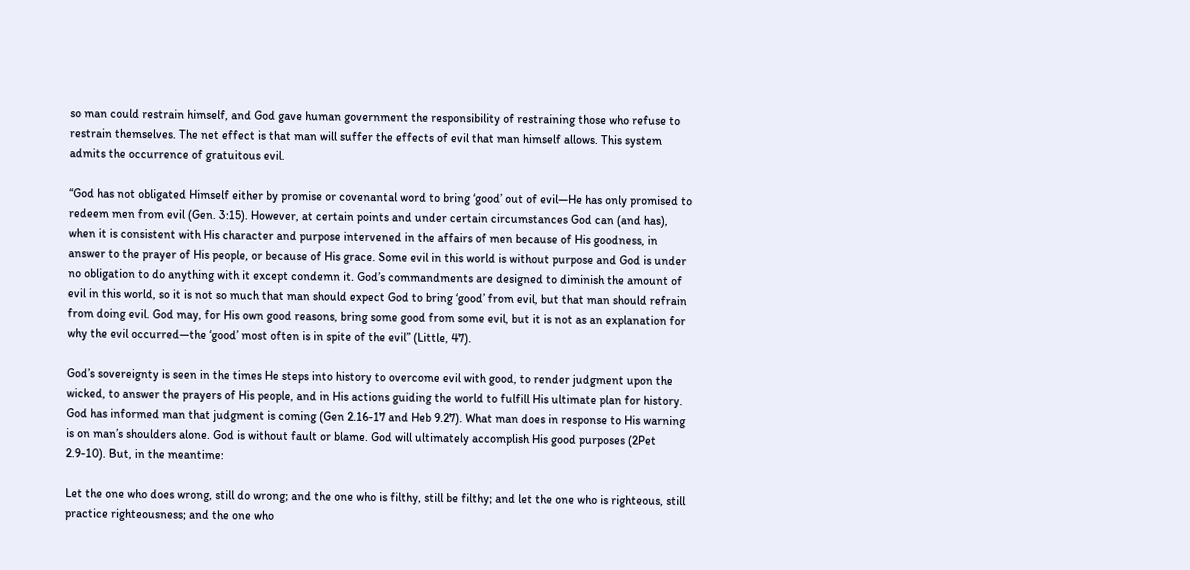so man could restrain himself, and God gave human government the responsibility of restraining those who refuse to restrain themselves. The net effect is that man will suffer the effects of evil that man himself allows. This system admits the occurrence of gratuitous evil.

“God has not obligated Himself either by promise or covenantal word to bring ‘good’ out of evil—He has only promised to redeem men from evil (Gen. 3:15). However, at certain points and under certain circumstances God can (and has), when it is consistent with His character and purpose intervened in the affairs of men because of His goodness, in answer to the prayer of His people, or because of His grace. Some evil in this world is without purpose and God is under no obligation to do anything with it except condemn it. God’s commandments are designed to diminish the amount of evil in this world, so it is not so much that man should expect God to bring ‘good’ from evil, but that man should refrain from doing evil. God may, for His own good reasons, bring some good from some evil, but it is not as an explanation for why the evil occurred—the ‘good’ most often is in spite of the evil” (Little, 47).

God’s sovereignty is seen in the times He steps into history to overcome evil with good, to render judgment upon the wicked, to answer the prayers of His people, and in His actions guiding the world to fulfill His ultimate plan for history. God has informed man that judgment is coming (Gen 2.16-17 and Heb 9.27). What man does in response to His warning is on man’s shoulders alone. God is without fault or blame. God will ultimately accomplish His good purposes (2Pet 2.9-10). But, in the meantime:

Let the one who does wrong, still do wrong; and the one who is filthy, still be filthy; and let the one who is righteous, still practice righteousness; and the one who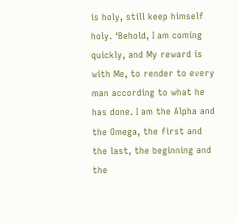is holy, still keep himself holy. ‘Behold, I am coming quickly, and My reward is with Me, to render to every man according to what he has done. I am the Alpha and the Omega, the first and the last, the beginning and the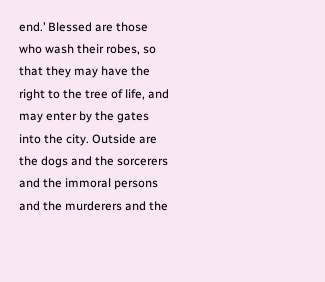end.’ Blessed are those who wash their robes, so that they may have the right to the tree of life, and may enter by the gates into the city. Outside are the dogs and the sorcerers and the immoral persons and the murderers and the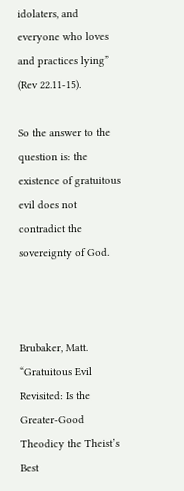idolaters, and everyone who loves and practices lying” (Rev 22.11-15).

So the answer to the question is: the existence of gratuitous evil does not contradict the sovereignty of God.



Brubaker, Matt. “Gratuitous Evil Revisited: Is the Greater-Good Theodicy the Theist’s Best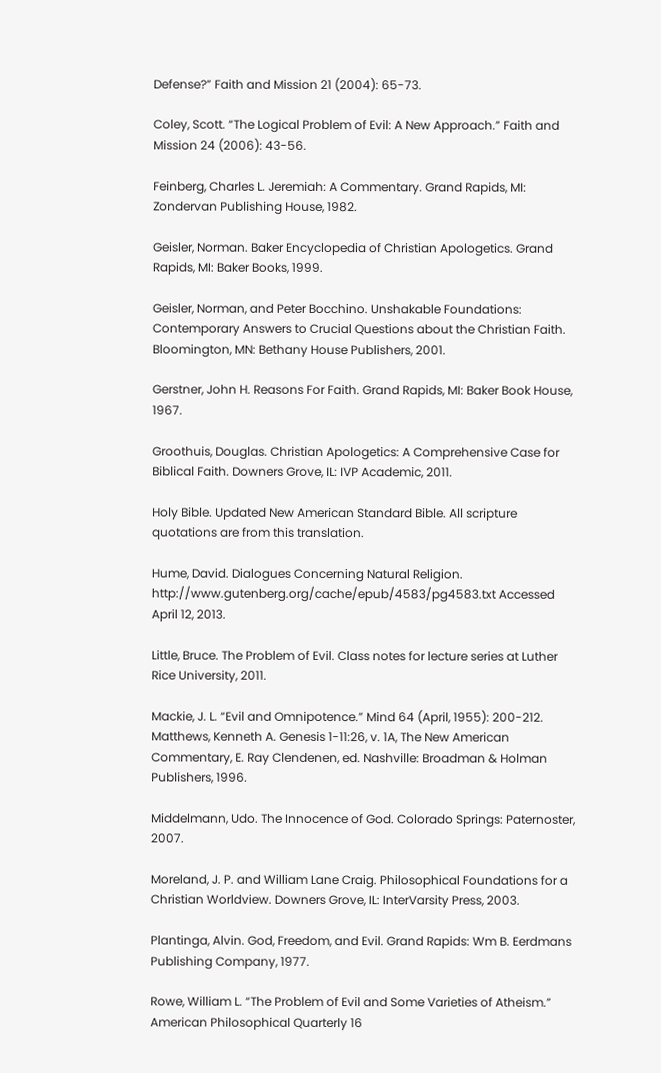Defense?” Faith and Mission 21 (2004): 65-73.

Coley, Scott. “The Logical Problem of Evil: A New Approach.” Faith and Mission 24 (2006): 43-56.

Feinberg, Charles L. Jeremiah: A Commentary. Grand Rapids, MI: Zondervan Publishing House, 1982.

Geisler, Norman. Baker Encyclopedia of Christian Apologetics. Grand Rapids, MI: Baker Books, 1999.

Geisler, Norman, and Peter Bocchino. Unshakable Foundations: Contemporary Answers to Crucial Questions about the Christian Faith. Bloomington, MN: Bethany House Publishers, 2001.

Gerstner, John H. Reasons For Faith. Grand Rapids, MI: Baker Book House, 1967.

Groothuis, Douglas. Christian Apologetics: A Comprehensive Case for Biblical Faith. Downers Grove, IL: IVP Academic, 2011.

Holy Bible. Updated New American Standard Bible. All scripture quotations are from this translation.

Hume, David. Dialogues Concerning Natural Religion. http://www.gutenberg.org/cache/epub/4583/pg4583.txt Accessed April 12, 2013.

Little, Bruce. The Problem of Evil. Class notes for lecture series at Luther Rice University, 2011.

Mackie, J. L. “Evil and Omnipotence.” Mind 64 (April, 1955): 200-212.
Matthews, Kenneth A. Genesis 1-11:26, v. 1A, The New American Commentary, E. Ray Clendenen, ed. Nashville: Broadman & Holman Publishers, 1996.

Middelmann, Udo. The Innocence of God. Colorado Springs: Paternoster, 2007.

Moreland, J. P. and William Lane Craig. Philosophical Foundations for a Christian Worldview. Downers Grove, IL: InterVarsity Press, 2003.

Plantinga, Alvin. God, Freedom, and Evil. Grand Rapids: Wm B. Eerdmans Publishing Company, 1977.

Rowe, William L. “The Problem of Evil and Some Varieties of Atheism.” American Philosophical Quarterly 16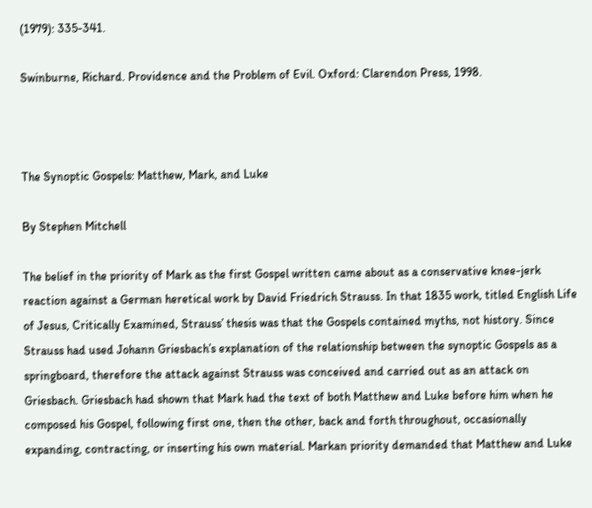(1979): 335-341.

Swinburne, Richard. Providence and the Problem of Evil. Oxford: Clarendon Press, 1998.



The Synoptic Gospels: Matthew, Mark, and Luke

By Stephen Mitchell

The belief in the priority of Mark as the first Gospel written came about as a conservative knee-jerk reaction against a German heretical work by David Friedrich Strauss. In that 1835 work, titled English Life of Jesus, Critically Examined, Strauss’ thesis was that the Gospels contained myths, not history. Since Strauss had used Johann Griesbach’s explanation of the relationship between the synoptic Gospels as a springboard, therefore the attack against Strauss was conceived and carried out as an attack on Griesbach. Griesbach had shown that Mark had the text of both Matthew and Luke before him when he composed his Gospel, following first one, then the other, back and forth throughout, occasionally expanding, contracting, or inserting his own material. Markan priority demanded that Matthew and Luke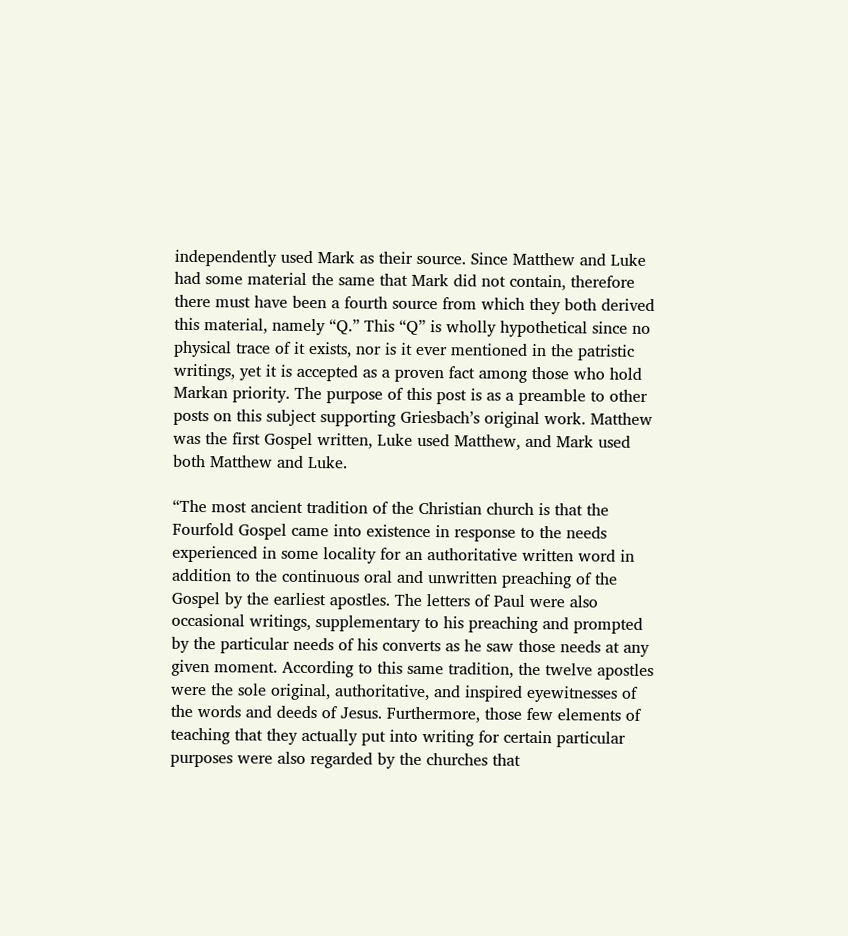independently used Mark as their source. Since Matthew and Luke had some material the same that Mark did not contain, therefore there must have been a fourth source from which they both derived this material, namely “Q.” This “Q” is wholly hypothetical since no physical trace of it exists, nor is it ever mentioned in the patristic writings, yet it is accepted as a proven fact among those who hold Markan priority. The purpose of this post is as a preamble to other posts on this subject supporting Griesbach’s original work. Matthew was the first Gospel written, Luke used Matthew, and Mark used both Matthew and Luke.

“The most ancient tradition of the Christian church is that the Fourfold Gospel came into existence in response to the needs experienced in some locality for an authoritative written word in addition to the continuous oral and unwritten preaching of the Gospel by the earliest apostles. The letters of Paul were also occasional writings, supplementary to his preaching and prompted by the particular needs of his converts as he saw those needs at any given moment. According to this same tradition, the twelve apostles were the sole original, authoritative, and inspired eyewitnesses of the words and deeds of Jesus. Furthermore, those few elements of teaching that they actually put into writing for certain particular purposes were also regarded by the churches that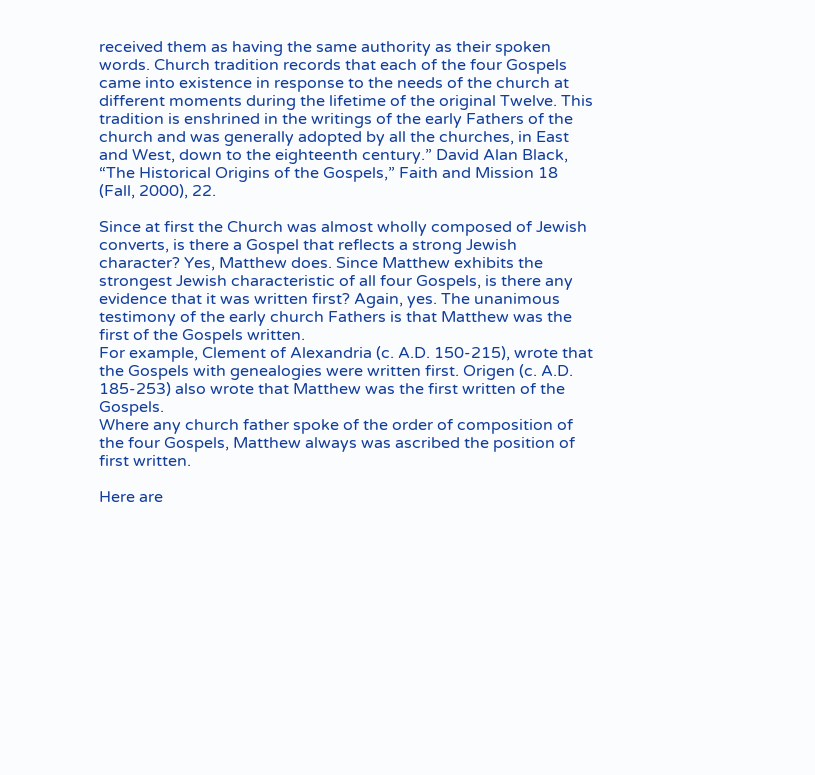received them as having the same authority as their spoken words. Church tradition records that each of the four Gospels came into existence in response to the needs of the church at different moments during the lifetime of the original Twelve. This tradition is enshrined in the writings of the early Fathers of the church and was generally adopted by all the churches, in East and West, down to the eighteenth century.” David Alan Black, “The Historical Origins of the Gospels,” Faith and Mission 18 (Fall, 2000), 22.

Since at first the Church was almost wholly composed of Jewish converts, is there a Gospel that reflects a strong Jewish character? Yes, Matthew does. Since Matthew exhibits the strongest Jewish characteristic of all four Gospels, is there any evidence that it was written first? Again, yes. The unanimous testimony of the early church Fathers is that Matthew was the first of the Gospels written.
For example, Clement of Alexandria (c. A.D. 150-215), wrote that the Gospels with genealogies were written first. Origen (c. A.D. 185-253) also wrote that Matthew was the first written of the Gospels.
Where any church father spoke of the order of composition of the four Gospels, Matthew always was ascribed the position of first written.

Here are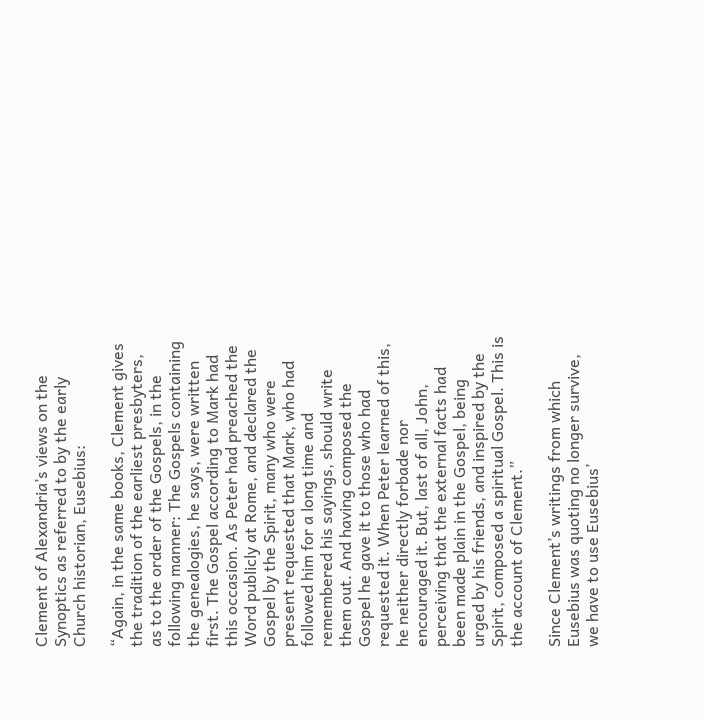Clement of Alexandria’s views on the Synoptics as referred to by the early Church historian, Eusebius:

“Again, in the same books, Clement gives the tradition of the earliest presbyters, as to the order of the Gospels, in the following manner: The Gospels containing the genealogies, he says, were written first. The Gospel according to Mark had this occasion. As Peter had preached the Word publicly at Rome, and declared the Gospel by the Spirit, many who were present requested that Mark, who had followed him for a long time and remembered his sayings, should write them out. And having composed the Gospel he gave it to those who had requested it. When Peter learned of this, he neither directly forbade nor encouraged it. But, last of all, John, perceiving that the external facts had been made plain in the Gospel, being urged by his friends, and inspired by the Spirit, composed a spiritual Gospel. This is the account of Clement.”

Since Clement’s writings from which Eusebius was quoting no longer survive, we have to use Eusebius’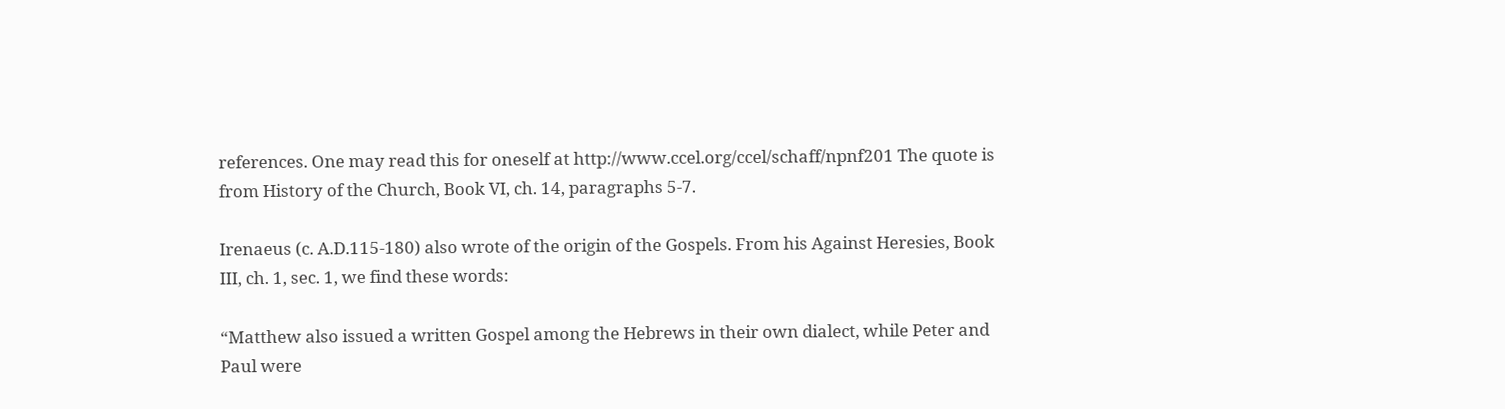references. One may read this for oneself at http://www.ccel.org/ccel/schaff/npnf201 The quote is from History of the Church, Book VI, ch. 14, paragraphs 5-7.

Irenaeus (c. A.D.115-180) also wrote of the origin of the Gospels. From his Against Heresies, Book III, ch. 1, sec. 1, we find these words:

“Matthew also issued a written Gospel among the Hebrews in their own dialect, while Peter and Paul were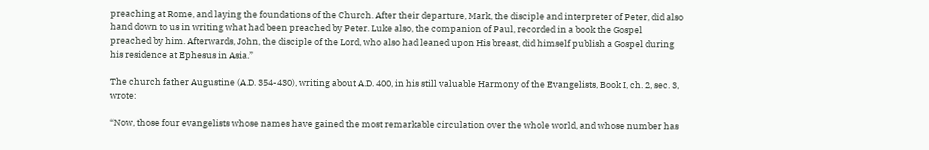preaching at Rome, and laying the foundations of the Church. After their departure, Mark, the disciple and interpreter of Peter, did also hand down to us in writing what had been preached by Peter. Luke also, the companion of Paul, recorded in a book the Gospel preached by him. Afterwards, John, the disciple of the Lord, who also had leaned upon His breast, did himself publish a Gospel during his residence at Ephesus in Asia.”

The church father Augustine (A.D. 354-430), writing about A.D. 400, in his still valuable Harmony of the Evangelists, Book I, ch. 2, sec. 3, wrote:

“Now, those four evangelists whose names have gained the most remarkable circulation over the whole world, and whose number has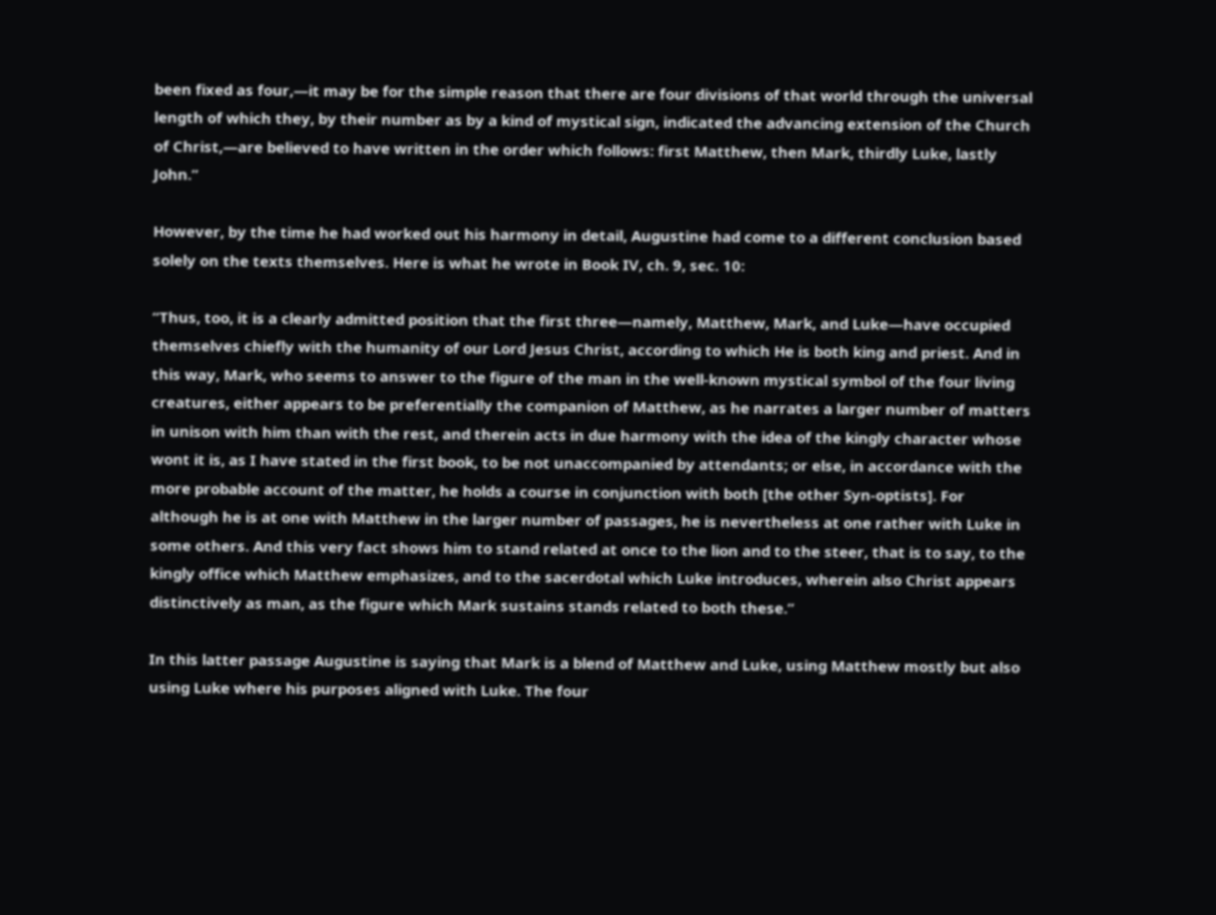been fixed as four,—it may be for the simple reason that there are four divisions of that world through the universal length of which they, by their number as by a kind of mystical sign, indicated the advancing extension of the Church of Christ,—are believed to have written in the order which follows: first Matthew, then Mark, thirdly Luke, lastly John.”

However, by the time he had worked out his harmony in detail, Augustine had come to a different conclusion based solely on the texts themselves. Here is what he wrote in Book IV, ch. 9, sec. 10:

“Thus, too, it is a clearly admitted position that the first three—namely, Matthew, Mark, and Luke—have occupied themselves chiefly with the humanity of our Lord Jesus Christ, according to which He is both king and priest. And in this way, Mark, who seems to answer to the figure of the man in the well-known mystical symbol of the four living creatures, either appears to be preferentially the companion of Matthew, as he narrates a larger number of matters in unison with him than with the rest, and therein acts in due harmony with the idea of the kingly character whose wont it is, as I have stated in the first book, to be not unaccompanied by attendants; or else, in accordance with the more probable account of the matter, he holds a course in conjunction with both [the other Syn-optists]. For although he is at one with Matthew in the larger number of passages, he is nevertheless at one rather with Luke in some others. And this very fact shows him to stand related at once to the lion and to the steer, that is to say, to the kingly office which Matthew emphasizes, and to the sacerdotal which Luke introduces, wherein also Christ appears distinctively as man, as the figure which Mark sustains stands related to both these.”

In this latter passage Augustine is saying that Mark is a blend of Matthew and Luke, using Matthew mostly but also using Luke where his purposes aligned with Luke. The four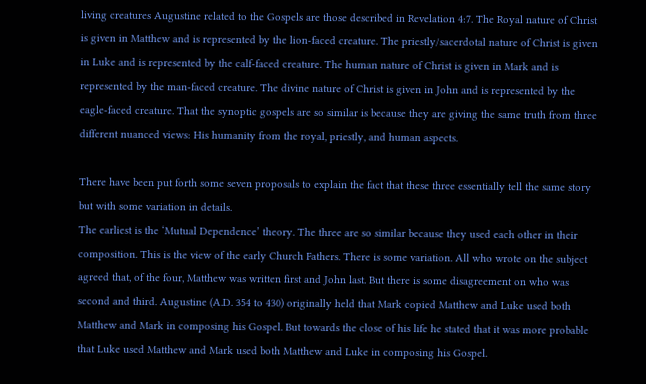living creatures Augustine related to the Gospels are those described in Revelation 4:7. The Royal nature of Christ is given in Matthew and is represented by the lion-faced creature. The priestly/sacerdotal nature of Christ is given in Luke and is represented by the calf-faced creature. The human nature of Christ is given in Mark and is represented by the man-faced creature. The divine nature of Christ is given in John and is represented by the eagle-faced creature. That the synoptic gospels are so similar is because they are giving the same truth from three different nuanced views: His humanity from the royal, priestly, and human aspects.

There have been put forth some seven proposals to explain the fact that these three essentially tell the same story but with some variation in details.
The earliest is the ‘Mutual Dependence’ theory. The three are so similar because they used each other in their composition. This is the view of the early Church Fathers. There is some variation. All who wrote on the subject agreed that, of the four, Matthew was written first and John last. But there is some disagreement on who was second and third. Augustine (A.D. 354 to 430) originally held that Mark copied Matthew and Luke used both Matthew and Mark in composing his Gospel. But towards the close of his life he stated that it was more probable that Luke used Matthew and Mark used both Matthew and Luke in composing his Gospel.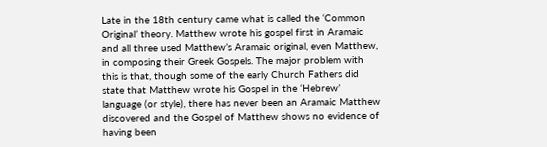Late in the 18th century came what is called the ‘Common Original’ theory. Matthew wrote his gospel first in Aramaic and all three used Matthew’s Aramaic original, even Matthew, in composing their Greek Gospels. The major problem with this is that, though some of the early Church Fathers did state that Matthew wrote his Gospel in the ‘Hebrew’ language (or style), there has never been an Aramaic Matthew discovered and the Gospel of Matthew shows no evidence of having been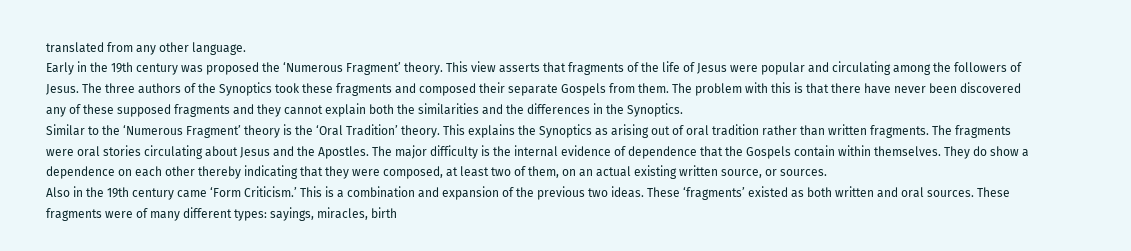translated from any other language.
Early in the 19th century was proposed the ‘Numerous Fragment’ theory. This view asserts that fragments of the life of Jesus were popular and circulating among the followers of Jesus. The three authors of the Synoptics took these fragments and composed their separate Gospels from them. The problem with this is that there have never been discovered any of these supposed fragments and they cannot explain both the similarities and the differences in the Synoptics.
Similar to the ‘Numerous Fragment’ theory is the ‘Oral Tradition’ theory. This explains the Synoptics as arising out of oral tradition rather than written fragments. The fragments were oral stories circulating about Jesus and the Apostles. The major difficulty is the internal evidence of dependence that the Gospels contain within themselves. They do show a dependence on each other thereby indicating that they were composed, at least two of them, on an actual existing written source, or sources.
Also in the 19th century came ‘Form Criticism.’ This is a combination and expansion of the previous two ideas. These ‘fragments’ existed as both written and oral sources. These fragments were of many different types: sayings, miracles, birth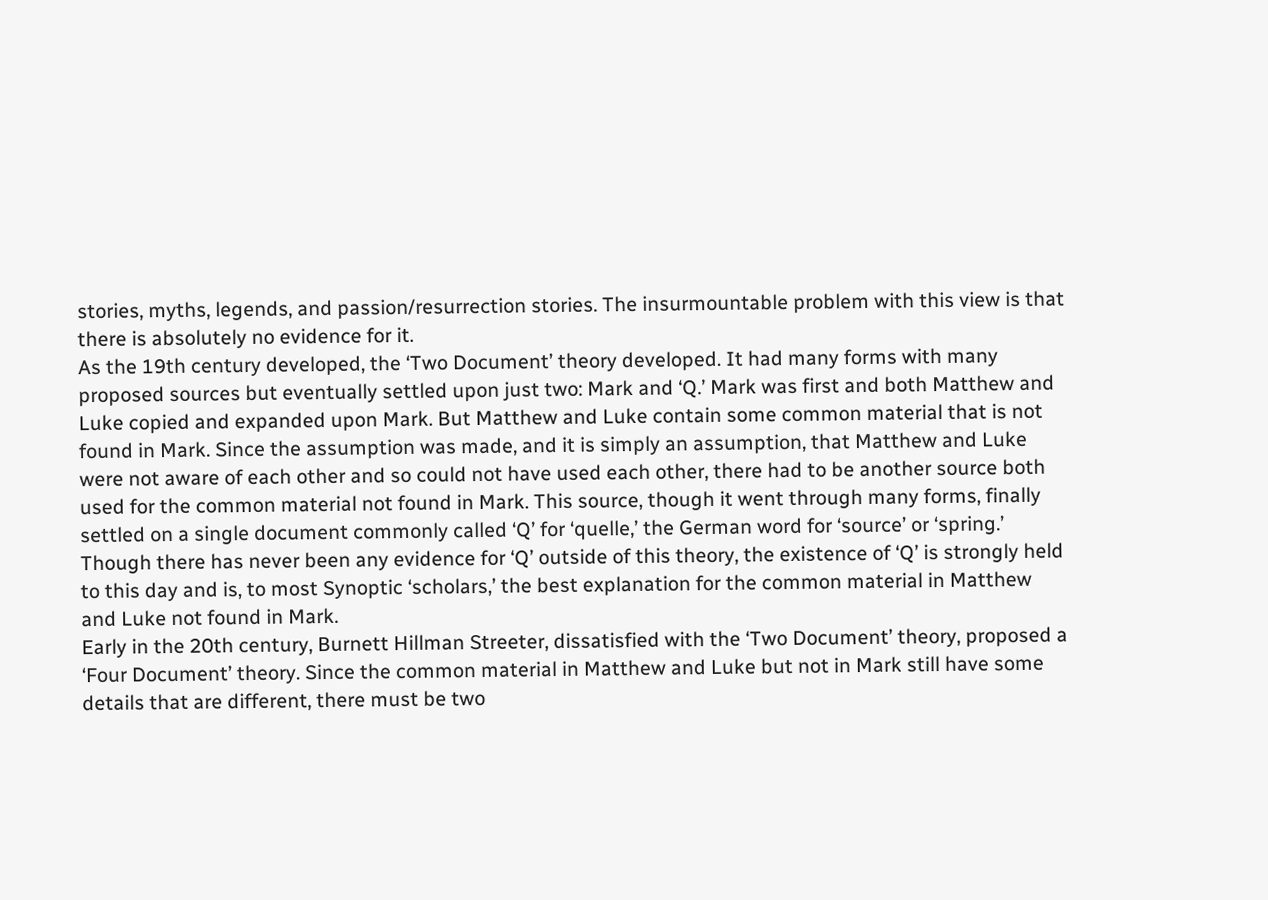stories, myths, legends, and passion/resurrection stories. The insurmountable problem with this view is that there is absolutely no evidence for it.
As the 19th century developed, the ‘Two Document’ theory developed. It had many forms with many proposed sources but eventually settled upon just two: Mark and ‘Q.’ Mark was first and both Matthew and Luke copied and expanded upon Mark. But Matthew and Luke contain some common material that is not found in Mark. Since the assumption was made, and it is simply an assumption, that Matthew and Luke were not aware of each other and so could not have used each other, there had to be another source both used for the common material not found in Mark. This source, though it went through many forms, finally settled on a single document commonly called ‘Q’ for ‘quelle,’ the German word for ‘source’ or ‘spring.’ Though there has never been any evidence for ‘Q’ outside of this theory, the existence of ‘Q’ is strongly held to this day and is, to most Synoptic ‘scholars,’ the best explanation for the common material in Matthew and Luke not found in Mark.
Early in the 20th century, Burnett Hillman Streeter, dissatisfied with the ‘Two Document’ theory, proposed a ‘Four Document’ theory. Since the common material in Matthew and Luke but not in Mark still have some details that are different, there must be two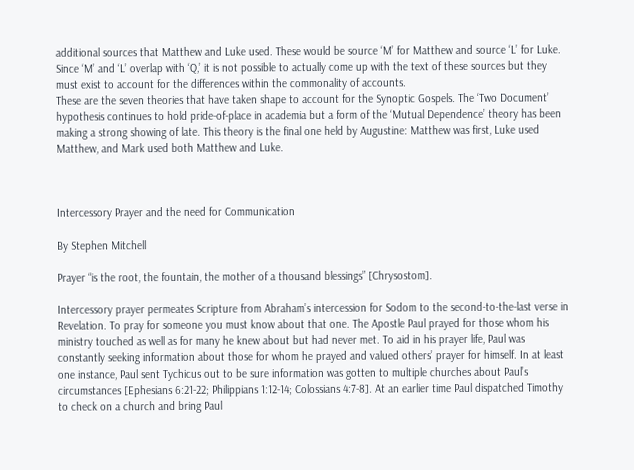additional sources that Matthew and Luke used. These would be source ‘M’ for Matthew and source ‘L’ for Luke. Since ‘M’ and ‘L’ overlap with ‘Q,’ it is not possible to actually come up with the text of these sources but they must exist to account for the differences within the commonality of accounts.
These are the seven theories that have taken shape to account for the Synoptic Gospels. The ‘Two Document’ hypothesis continues to hold pride-of-place in academia but a form of the ‘Mutual Dependence’ theory has been making a strong showing of late. This theory is the final one held by Augustine: Matthew was first, Luke used Matthew, and Mark used both Matthew and Luke.



Intercessory Prayer and the need for Communication

By Stephen Mitchell

Prayer “is the root, the fountain, the mother of a thousand blessings” [Chrysostom].

Intercessory prayer permeates Scripture from Abraham’s intercession for Sodom to the second-to-the-last verse in Revelation. To pray for someone you must know about that one. The Apostle Paul prayed for those whom his ministry touched as well as for many he knew about but had never met. To aid in his prayer life, Paul was constantly seeking information about those for whom he prayed and valued others’ prayer for himself. In at least one instance, Paul sent Tychicus out to be sure information was gotten to multiple churches about Paul’s circumstances [Ephesians 6:21-22; Philippians 1:12-14; Colossians 4:7-8]. At an earlier time Paul dispatched Timothy to check on a church and bring Paul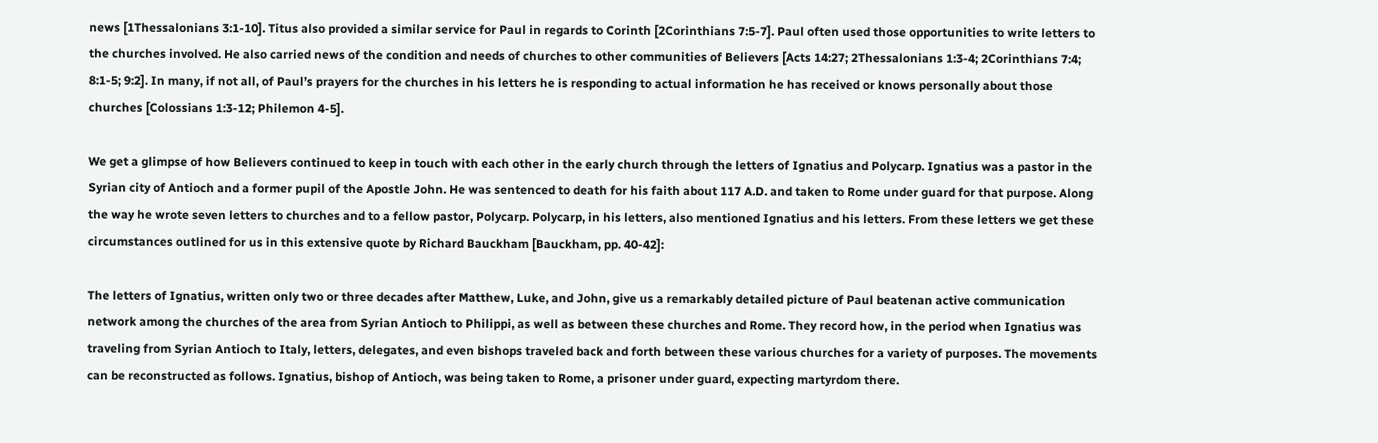news [1Thessalonians 3:1-10]. Titus also provided a similar service for Paul in regards to Corinth [2Corinthians 7:5-7]. Paul often used those opportunities to write letters to the churches involved. He also carried news of the condition and needs of churches to other communities of Believers [Acts 14:27; 2Thessalonians 1:3-4; 2Corinthians 7:4; 8:1-5; 9:2]. In many, if not all, of Paul’s prayers for the churches in his letters he is responding to actual information he has received or knows personally about those churches [Colossians 1:3-12; Philemon 4-5].

We get a glimpse of how Believers continued to keep in touch with each other in the early church through the letters of Ignatius and Polycarp. Ignatius was a pastor in the Syrian city of Antioch and a former pupil of the Apostle John. He was sentenced to death for his faith about 117 A.D. and taken to Rome under guard for that purpose. Along the way he wrote seven letters to churches and to a fellow pastor, Polycarp. Polycarp, in his letters, also mentioned Ignatius and his letters. From these letters we get these circumstances outlined for us in this extensive quote by Richard Bauckham [Bauckham, pp. 40-42]:

The letters of Ignatius, written only two or three decades after Matthew, Luke, and John, give us a remarkably detailed picture of Paul beatenan active communication network among the churches of the area from Syrian Antioch to Philippi, as well as between these churches and Rome. They record how, in the period when Ignatius was traveling from Syrian Antioch to Italy, letters, delegates, and even bishops traveled back and forth between these various churches for a variety of purposes. The movements can be reconstructed as follows. Ignatius, bishop of Antioch, was being taken to Rome, a prisoner under guard, expecting martyrdom there.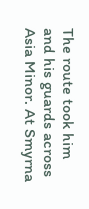The route took him and his guards across Asia Minor. At Smyrna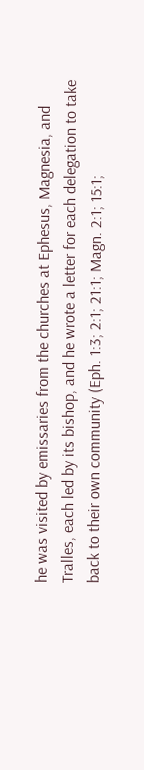he was visited by emissaries from the churches at Ephesus, Magnesia, and Tralles, each led by its bishop, and he wrote a letter for each delegation to take back to their own community (Eph. 1:3; 2:1; 21:1; Magn. 2:1; 15:1;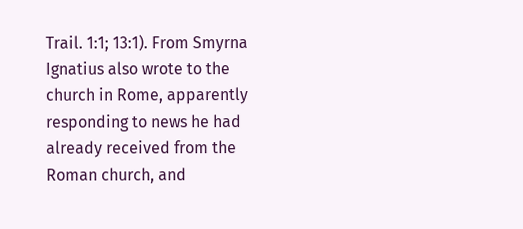Trail. 1:1; 13:1). From Smyrna Ignatius also wrote to the church in Rome, apparently responding to news he had already received from the Roman church, and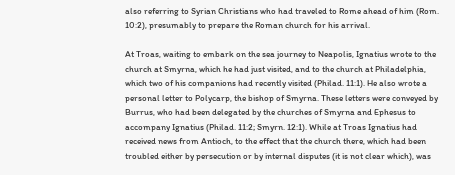also referring to Syrian Christians who had traveled to Rome ahead of him (Rom. 10:2), presumably to prepare the Roman church for his arrival.

At Troas, waiting to embark on the sea journey to Neapolis, Ignatius wrote to the church at Smyrna, which he had just visited, and to the church at Philadelphia, which two of his companions had recently visited (Philad. 11:1). He also wrote a personal letter to Polycarp, the bishop of Smyrna. These letters were conveyed by Burrus, who had been delegated by the churches of Smyrna and Ephesus to accompany Ignatius (Philad. 11:2; Smyrn. 12:1). While at Troas Ignatius had received news from Antioch, to the effect that the church there, which had been troubled either by persecution or by internal disputes (it is not clear which), was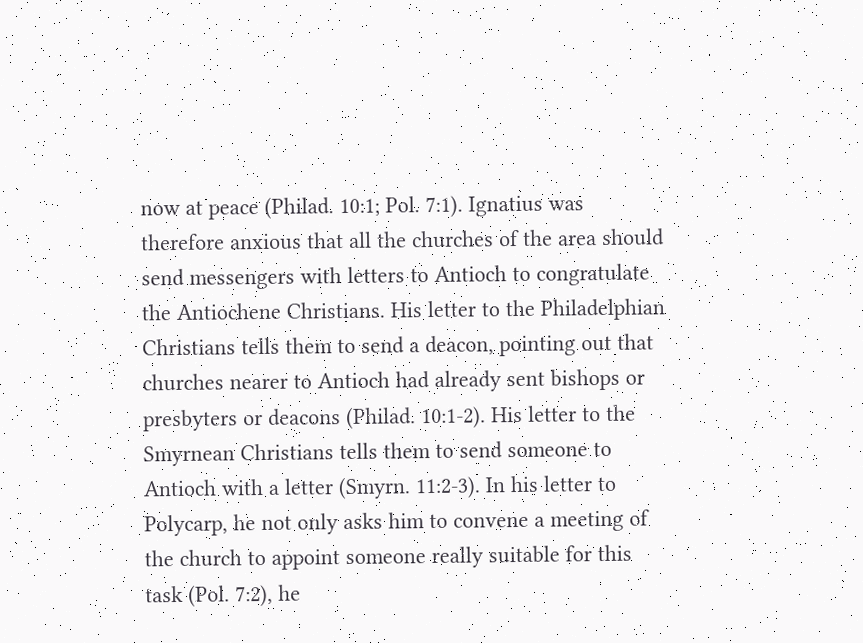now at peace (Philad. 10:1; Pol. 7:1). Ignatius was therefore anxious that all the churches of the area should send messengers with letters to Antioch to congratulate the Antiochene Christians. His letter to the Philadelphian Christians tells them to send a deacon, pointing out that churches nearer to Antioch had already sent bishops or presbyters or deacons (Philad. 10:1-2). His letter to the Smyrnean Christians tells them to send someone to Antioch with a letter (Smyrn. 11:2-3). In his letter to Polycarp, he not only asks him to convene a meeting of the church to appoint someone really suitable for this task (Pol. 7:2), he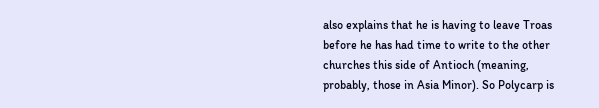also explains that he is having to leave Troas before he has had time to write to the other churches this side of Antioch (meaning, probably, those in Asia Minor). So Polycarp is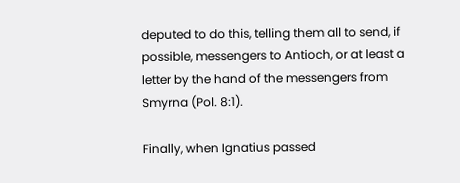deputed to do this, telling them all to send, if possible, messengers to Antioch, or at least a letter by the hand of the messengers from Smyrna (Pol. 8:1).

Finally, when Ignatius passed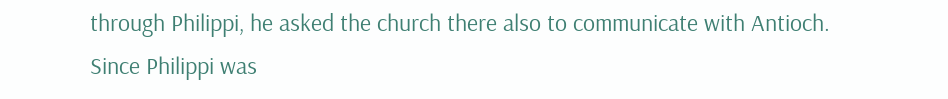through Philippi, he asked the church there also to communicate with Antioch. Since Philippi was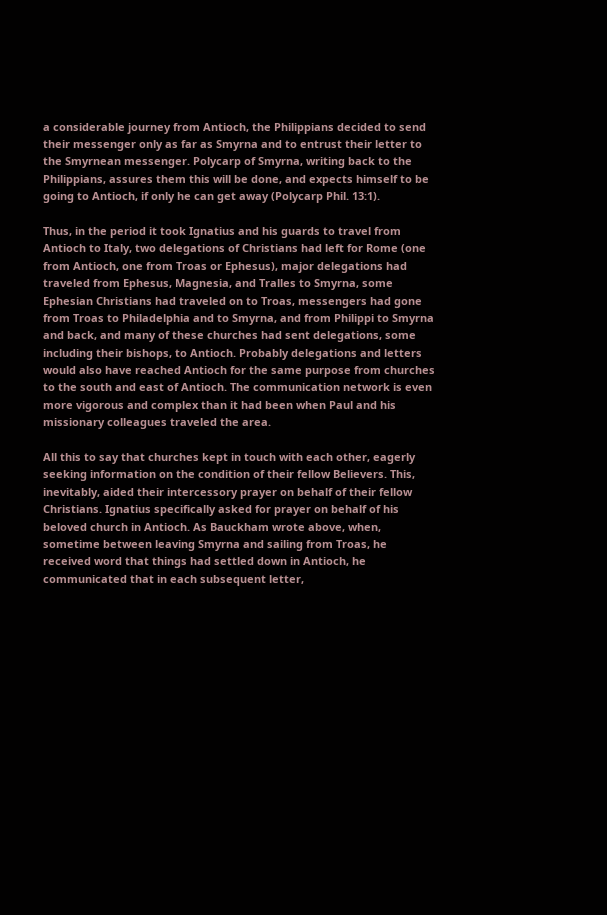a considerable journey from Antioch, the Philippians decided to send their messenger only as far as Smyrna and to entrust their letter to the Smyrnean messenger. Polycarp of Smyrna, writing back to the Philippians, assures them this will be done, and expects himself to be going to Antioch, if only he can get away (Polycarp Phil. 13:1).

Thus, in the period it took Ignatius and his guards to travel from Antioch to Italy, two delegations of Christians had left for Rome (one from Antioch, one from Troas or Ephesus), major delegations had traveled from Ephesus, Magnesia, and Tralles to Smyrna, some Ephesian Christians had traveled on to Troas, messengers had gone from Troas to Philadelphia and to Smyrna, and from Philippi to Smyrna and back, and many of these churches had sent delegations, some including their bishops, to Antioch. Probably delegations and letters would also have reached Antioch for the same purpose from churches to the south and east of Antioch. The communication network is even more vigorous and complex than it had been when Paul and his missionary colleagues traveled the area.

All this to say that churches kept in touch with each other, eagerly seeking information on the condition of their fellow Believers. This, inevitably, aided their intercessory prayer on behalf of their fellow Christians. Ignatius specifically asked for prayer on behalf of his beloved church in Antioch. As Bauckham wrote above, when, sometime between leaving Smyrna and sailing from Troas, he received word that things had settled down in Antioch, he communicated that in each subsequent letter,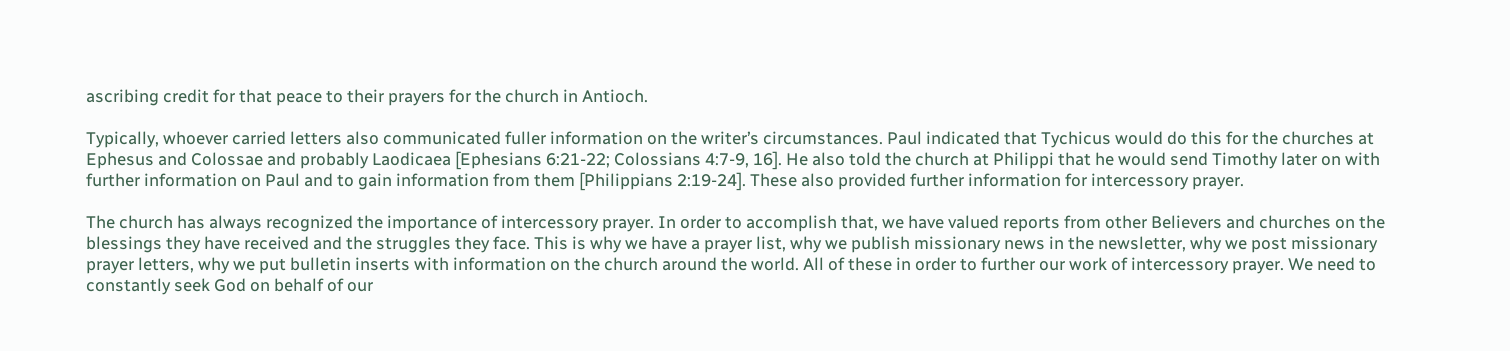ascribing credit for that peace to their prayers for the church in Antioch.

Typically, whoever carried letters also communicated fuller information on the writer’s circumstances. Paul indicated that Tychicus would do this for the churches at Ephesus and Colossae and probably Laodicaea [Ephesians 6:21-22; Colossians 4:7-9, 16]. He also told the church at Philippi that he would send Timothy later on with further information on Paul and to gain information from them [Philippians 2:19-24]. These also provided further information for intercessory prayer.

The church has always recognized the importance of intercessory prayer. In order to accomplish that, we have valued reports from other Believers and churches on the blessings they have received and the struggles they face. This is why we have a prayer list, why we publish missionary news in the newsletter, why we post missionary prayer letters, why we put bulletin inserts with information on the church around the world. All of these in order to further our work of intercessory prayer. We need to constantly seek God on behalf of our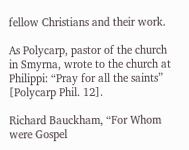fellow Christians and their work.

As Polycarp, pastor of the church in Smyrna, wrote to the church at Philippi: “Pray for all the saints” [Polycarp Phil. 12].

Richard Bauckham, “For Whom were Gospel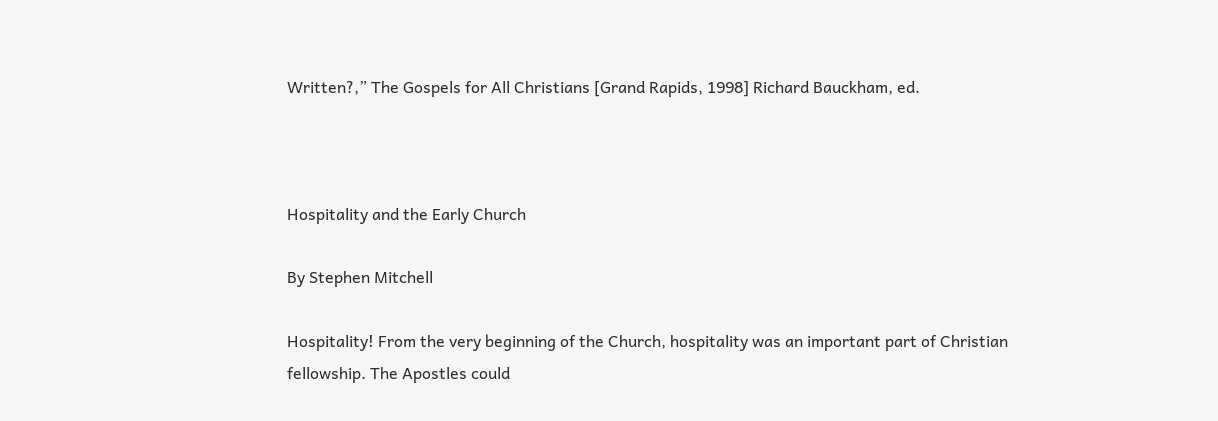Written?,” The Gospels for All Christians [Grand Rapids, 1998] Richard Bauckham, ed.



Hospitality and the Early Church

By Stephen Mitchell

Hospitality! From the very beginning of the Church, hospitality was an important part of Christian fellowship. The Apostles could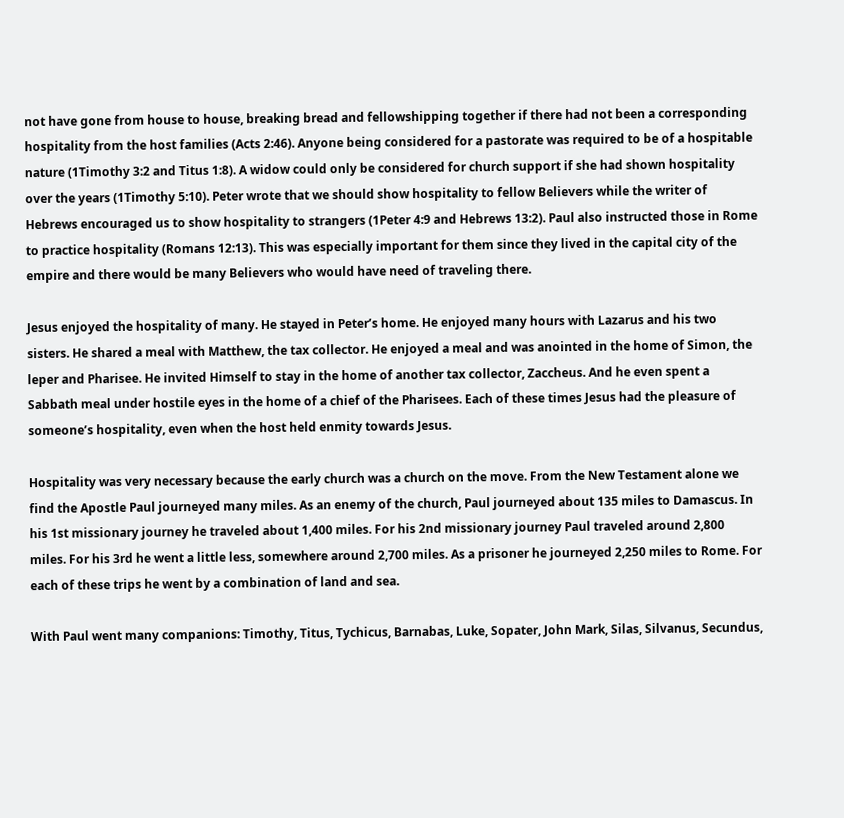not have gone from house to house, breaking bread and fellowshipping together if there had not been a corresponding hospitality from the host families (Acts 2:46). Anyone being considered for a pastorate was required to be of a hospitable nature (1Timothy 3:2 and Titus 1:8). A widow could only be considered for church support if she had shown hospitality over the years (1Timothy 5:10). Peter wrote that we should show hospitality to fellow Believers while the writer of Hebrews encouraged us to show hospitality to strangers (1Peter 4:9 and Hebrews 13:2). Paul also instructed those in Rome to practice hospitality (Romans 12:13). This was especially important for them since they lived in the capital city of the empire and there would be many Believers who would have need of traveling there.

Jesus enjoyed the hospitality of many. He stayed in Peter’s home. He enjoyed many hours with Lazarus and his two sisters. He shared a meal with Matthew, the tax collector. He enjoyed a meal and was anointed in the home of Simon, the leper and Pharisee. He invited Himself to stay in the home of another tax collector, Zaccheus. And he even spent a Sabbath meal under hostile eyes in the home of a chief of the Pharisees. Each of these times Jesus had the pleasure of someone’s hospitality, even when the host held enmity towards Jesus.

Hospitality was very necessary because the early church was a church on the move. From the New Testament alone we find the Apostle Paul journeyed many miles. As an enemy of the church, Paul journeyed about 135 miles to Damascus. In his 1st missionary journey he traveled about 1,400 miles. For his 2nd missionary journey Paul traveled around 2,800 miles. For his 3rd he went a little less, somewhere around 2,700 miles. As a prisoner he journeyed 2,250 miles to Rome. For each of these trips he went by a combination of land and sea.

With Paul went many companions: Timothy, Titus, Tychicus, Barnabas, Luke, Sopater, John Mark, Silas, Silvanus, Secundus,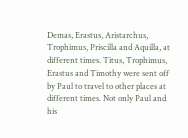Demas, Erastus, Aristarchus, Trophimus, Priscilla and Aquilla, at different times. Titus, Trophimus, Erastus and Timothy were sent off by Paul to travel to other places at different times. Not only Paul and his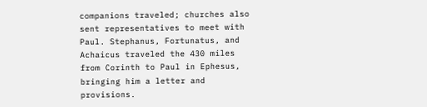companions traveled; churches also sent representatives to meet with Paul. Stephanus, Fortunatus, and Achaicus traveled the 430 miles from Corinth to Paul in Ephesus, bringing him a letter and provisions.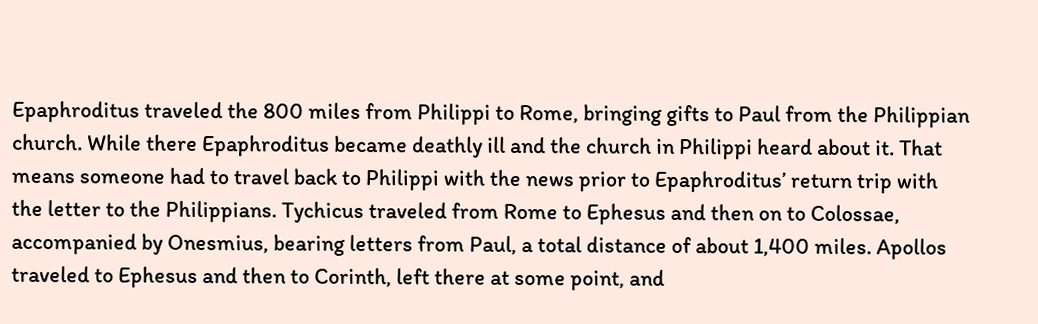Epaphroditus traveled the 800 miles from Philippi to Rome, bringing gifts to Paul from the Philippian church. While there Epaphroditus became deathly ill and the church in Philippi heard about it. That means someone had to travel back to Philippi with the news prior to Epaphroditus’ return trip with the letter to the Philippians. Tychicus traveled from Rome to Ephesus and then on to Colossae, accompanied by Onesmius, bearing letters from Paul, a total distance of about 1,400 miles. Apollos traveled to Ephesus and then to Corinth, left there at some point, and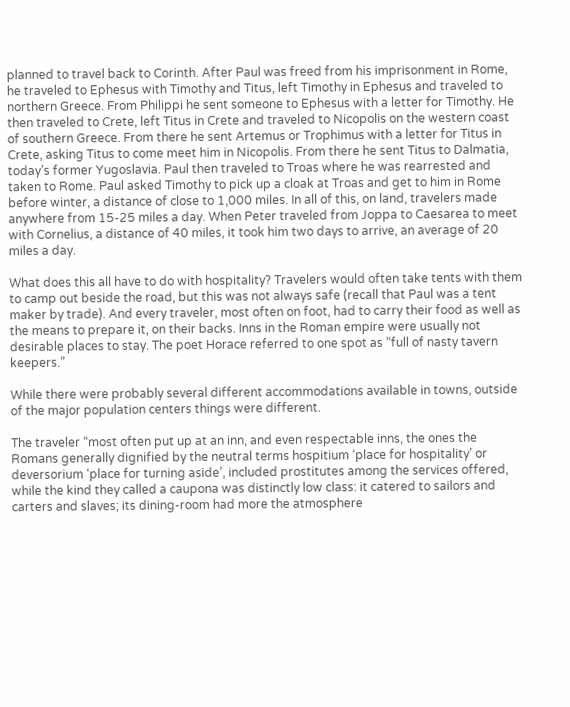planned to travel back to Corinth. After Paul was freed from his imprisonment in Rome, he traveled to Ephesus with Timothy and Titus, left Timothy in Ephesus and traveled to northern Greece. From Philippi he sent someone to Ephesus with a letter for Timothy. He then traveled to Crete, left Titus in Crete and traveled to Nicopolis on the western coast of southern Greece. From there he sent Artemus or Trophimus with a letter for Titus in Crete, asking Titus to come meet him in Nicopolis. From there he sent Titus to Dalmatia, today’s former Yugoslavia. Paul then traveled to Troas where he was rearrested and taken to Rome. Paul asked Timothy to pick up a cloak at Troas and get to him in Rome before winter, a distance of close to 1,000 miles. In all of this, on land, travelers made anywhere from 15-25 miles a day. When Peter traveled from Joppa to Caesarea to meet with Cornelius, a distance of 40 miles, it took him two days to arrive, an average of 20 miles a day.

What does this all have to do with hospitality? Travelers would often take tents with them to camp out beside the road, but this was not always safe (recall that Paul was a tent maker by trade). And every traveler, most often on foot, had to carry their food as well as the means to prepare it, on their backs. Inns in the Roman empire were usually not desirable places to stay. The poet Horace referred to one spot as “full of nasty tavern keepers.”

While there were probably several different accommodations available in towns, outside of the major population centers things were different.

The traveler “most often put up at an inn, and even respectable inns, the ones the Romans generally dignified by the neutral terms hospitium ‘place for hospitality’ or deversorium ‘place for turning aside’, included prostitutes among the services offered, while the kind they called a caupona was distinctly low class: it catered to sailors and carters and slaves; its dining-room had more the atmosphere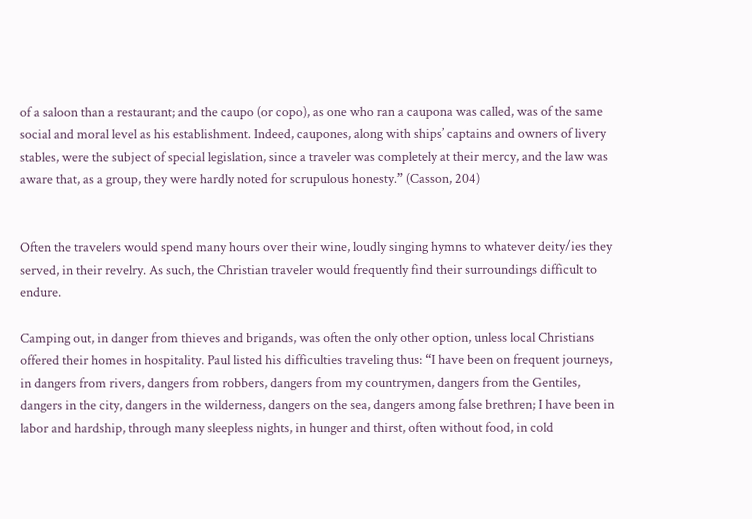of a saloon than a restaurant; and the caupo (or copo), as one who ran a caupona was called, was of the same social and moral level as his establishment. Indeed, caupones, along with ships’ captains and owners of livery stables, were the subject of special legislation, since a traveler was completely at their mercy, and the law was aware that, as a group, they were hardly noted for scrupulous honesty.” (Casson, 204)


Often the travelers would spend many hours over their wine, loudly singing hymns to whatever deity/ies they served, in their revelry. As such, the Christian traveler would frequently find their surroundings difficult to endure.

Camping out, in danger from thieves and brigands, was often the only other option, unless local Christians offered their homes in hospitality. Paul listed his difficulties traveling thus: “I have been on frequent journeys, in dangers from rivers, dangers from robbers, dangers from my countrymen, dangers from the Gentiles, dangers in the city, dangers in the wilderness, dangers on the sea, dangers among false brethren; I have been in labor and hardship, through many sleepless nights, in hunger and thirst, often without food, in cold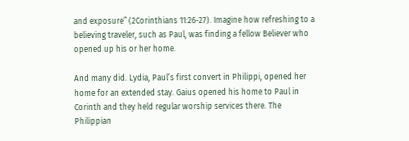and exposure” (2Corinthians 11:26-27). Imagine how refreshing to a believing traveler, such as Paul, was finding a fellow Believer who opened up his or her home.

And many did. Lydia, Paul’s first convert in Philippi, opened her home for an extended stay. Gaius opened his home to Paul in Corinth and they held regular worship services there. The Philippian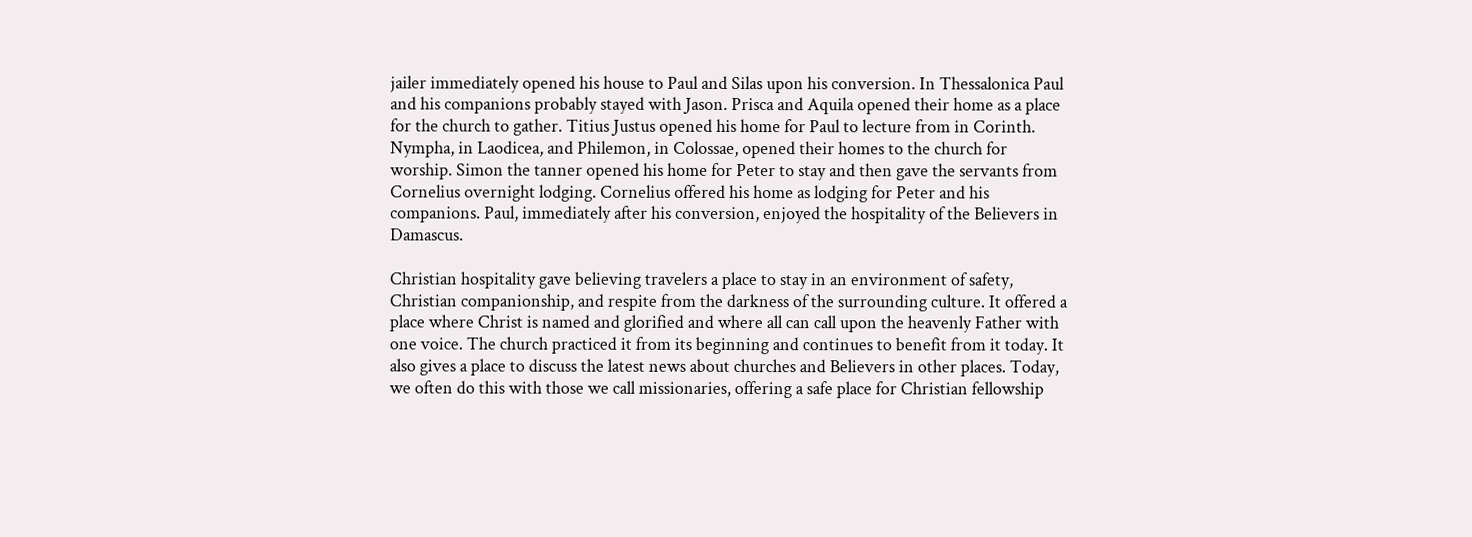jailer immediately opened his house to Paul and Silas upon his conversion. In Thessalonica Paul and his companions probably stayed with Jason. Prisca and Aquila opened their home as a place for the church to gather. Titius Justus opened his home for Paul to lecture from in Corinth. Nympha, in Laodicea, and Philemon, in Colossae, opened their homes to the church for worship. Simon the tanner opened his home for Peter to stay and then gave the servants from Cornelius overnight lodging. Cornelius offered his home as lodging for Peter and his companions. Paul, immediately after his conversion, enjoyed the hospitality of the Believers in Damascus.

Christian hospitality gave believing travelers a place to stay in an environment of safety, Christian companionship, and respite from the darkness of the surrounding culture. It offered a place where Christ is named and glorified and where all can call upon the heavenly Father with one voice. The church practiced it from its beginning and continues to benefit from it today. It also gives a place to discuss the latest news about churches and Believers in other places. Today, we often do this with those we call missionaries, offering a safe place for Christian fellowship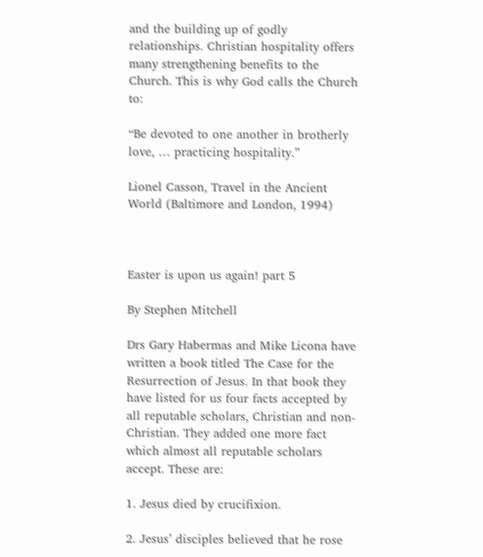and the building up of godly relationships. Christian hospitality offers many strengthening benefits to the Church. This is why God calls the Church to:

“Be devoted to one another in brotherly love, … practicing hospitality.”

Lionel Casson, Travel in the Ancient World (Baltimore and London, 1994)



Easter is upon us again! part 5

By Stephen Mitchell

Drs Gary Habermas and Mike Licona have written a book titled The Case for the Resurrection of Jesus. In that book they have listed for us four facts accepted by all reputable scholars, Christian and non-Christian. They added one more fact which almost all reputable scholars accept. These are:

1. Jesus died by crucifixion.

2. Jesus’ disciples believed that he rose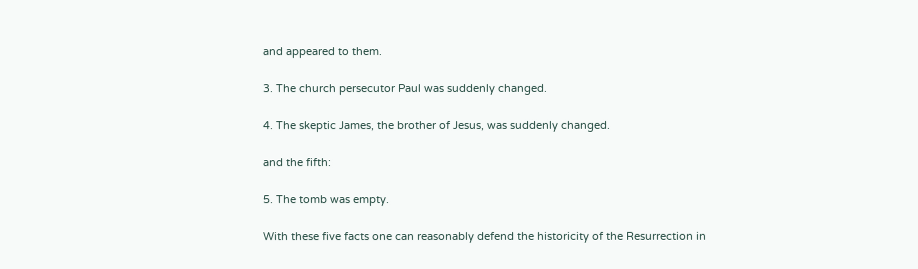and appeared to them.

3. The church persecutor Paul was suddenly changed.

4. The skeptic James, the brother of Jesus, was suddenly changed.

and the fifth:

5. The tomb was empty.

With these five facts one can reasonably defend the historicity of the Resurrection in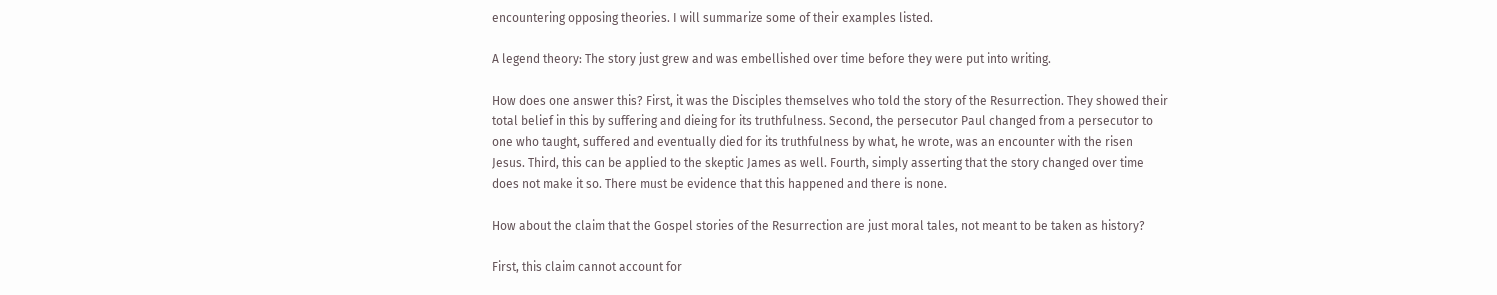encountering opposing theories. I will summarize some of their examples listed.

A legend theory: The story just grew and was embellished over time before they were put into writing.

How does one answer this? First, it was the Disciples themselves who told the story of the Resurrection. They showed their total belief in this by suffering and dieing for its truthfulness. Second, the persecutor Paul changed from a persecutor to one who taught, suffered and eventually died for its truthfulness by what, he wrote, was an encounter with the risen Jesus. Third, this can be applied to the skeptic James as well. Fourth, simply asserting that the story changed over time does not make it so. There must be evidence that this happened and there is none.

How about the claim that the Gospel stories of the Resurrection are just moral tales, not meant to be taken as history?

First, this claim cannot account for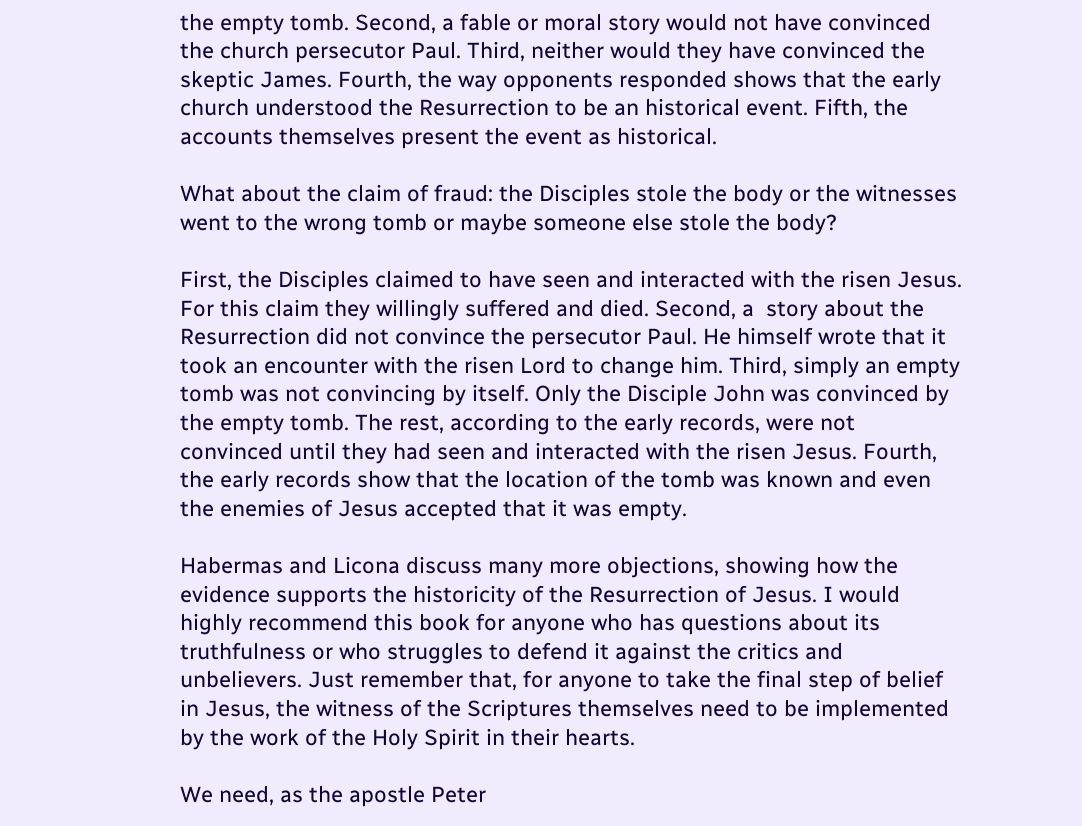the empty tomb. Second, a fable or moral story would not have convinced the church persecutor Paul. Third, neither would they have convinced the skeptic James. Fourth, the way opponents responded shows that the early church understood the Resurrection to be an historical event. Fifth, the accounts themselves present the event as historical.

What about the claim of fraud: the Disciples stole the body or the witnesses went to the wrong tomb or maybe someone else stole the body?

First, the Disciples claimed to have seen and interacted with the risen Jesus. For this claim they willingly suffered and died. Second, a  story about the Resurrection did not convince the persecutor Paul. He himself wrote that it took an encounter with the risen Lord to change him. Third, simply an empty tomb was not convincing by itself. Only the Disciple John was convinced by the empty tomb. The rest, according to the early records, were not convinced until they had seen and interacted with the risen Jesus. Fourth, the early records show that the location of the tomb was known and even the enemies of Jesus accepted that it was empty.

Habermas and Licona discuss many more objections, showing how the evidence supports the historicity of the Resurrection of Jesus. I would highly recommend this book for anyone who has questions about its truthfulness or who struggles to defend it against the critics and unbelievers. Just remember that, for anyone to take the final step of belief in Jesus, the witness of the Scriptures themselves need to be implemented by the work of the Holy Spirit in their hearts.

We need, as the apostle Peter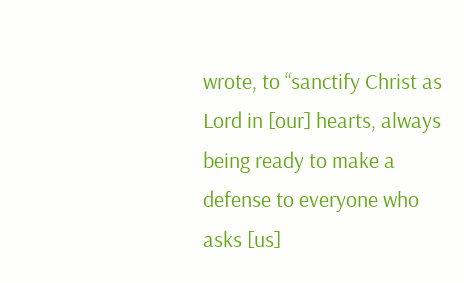wrote, to “sanctify Christ as Lord in [our] hearts, always being ready to make a defense to everyone who asks [us]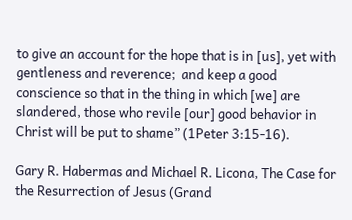to give an account for the hope that is in [us], yet with gentleness and reverence;  and keep a good conscience so that in the thing in which [we] are slandered, those who revile [our] good behavior in Christ will be put to shame” (1Peter 3:15-16).

Gary R. Habermas and Michael R. Licona, The Case for the Resurrection of Jesus (Grand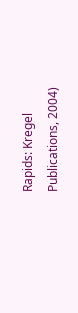Rapids: Kregel Publications, 2004)